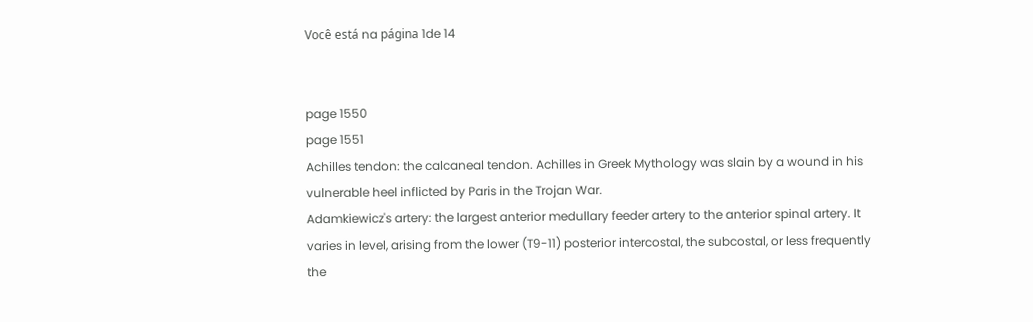Você está na página 1de 14


page 1550
page 1551
Achilles tendon: the calcaneal tendon. Achilles in Greek Mythology was slain by a wound in his
vulnerable heel inflicted by Paris in the Trojan War.
Adamkiewicz's artery: the largest anterior medullary feeder artery to the anterior spinal artery. It
varies in level, arising from the lower (T9-11) posterior intercostal, the subcostal, or less frequently
the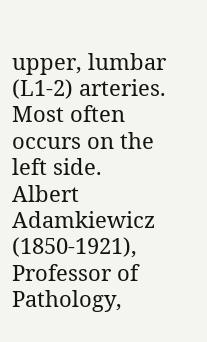upper, lumbar (L1-2) arteries. Most often occurs on the left side.
Albert Adamkiewicz (1850-1921), Professor of Pathology,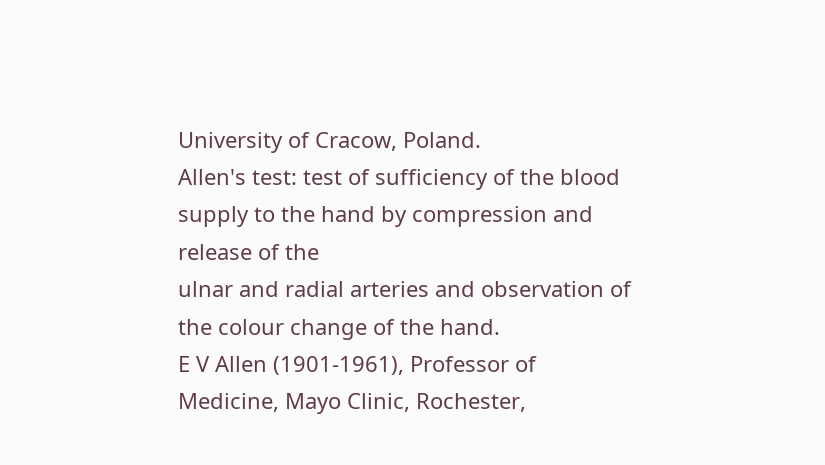University of Cracow, Poland.
Allen's test: test of sufficiency of the blood supply to the hand by compression and release of the
ulnar and radial arteries and observation of the colour change of the hand.
E V Allen (1901-1961), Professor of Medicine, Mayo Clinic, Rochester,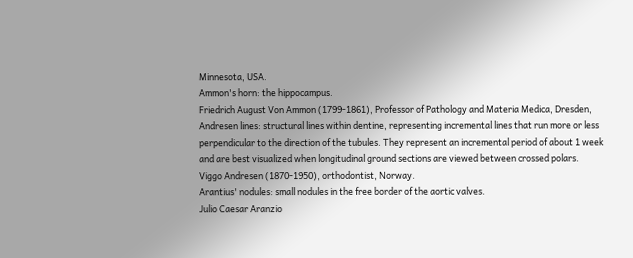Minnesota, USA.
Ammon's horn: the hippocampus.
Friedrich August Von Ammon (1799-1861), Professor of Pathology and Materia Medica, Dresden,
Andresen lines: structural lines within dentine, representing incremental lines that run more or less
perpendicular to the direction of the tubules. They represent an incremental period of about 1 week
and are best visualized when longitudinal ground sections are viewed between crossed polars.
Viggo Andresen (1870-1950), orthodontist, Norway.
Arantius' nodules: small nodules in the free border of the aortic valves.
Julio Caesar Aranzio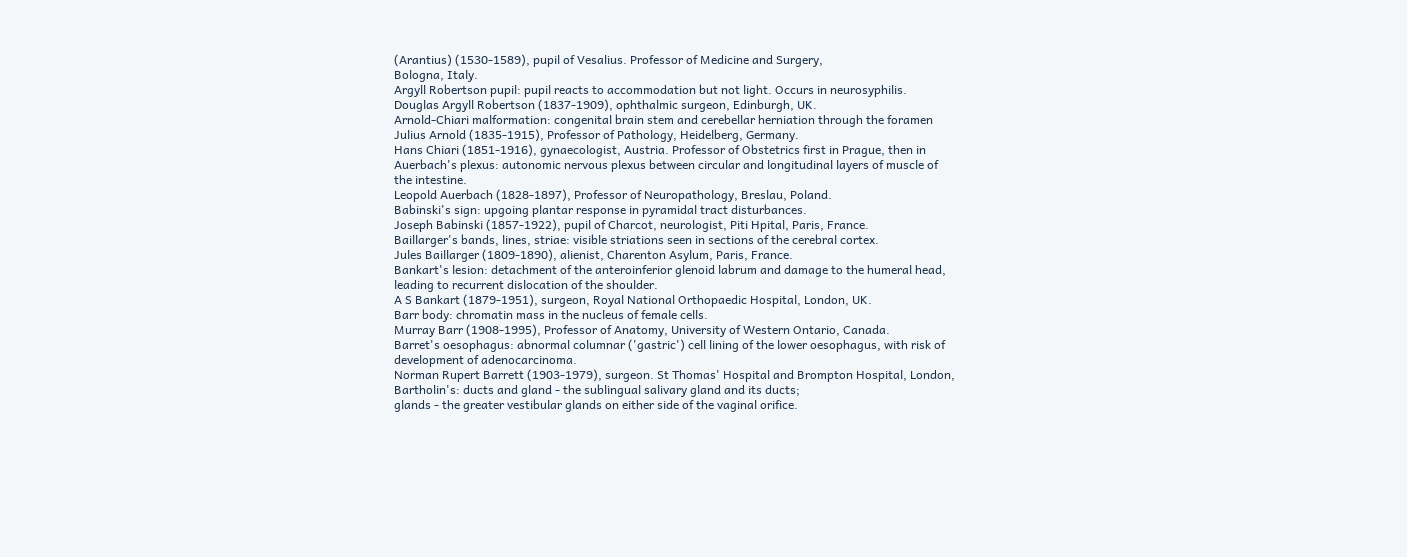(Arantius) (1530-1589), pupil of Vesalius. Professor of Medicine and Surgery,
Bologna, Italy.
Argyll Robertson pupil: pupil reacts to accommodation but not light. Occurs in neurosyphilis.
Douglas Argyll Robertson (1837-1909), ophthalmic surgeon, Edinburgh, UK.
Arnold-Chiari malformation: congenital brain stem and cerebellar herniation through the foramen
Julius Arnold (1835-1915), Professor of Pathology, Heidelberg, Germany.
Hans Chiari (1851-1916), gynaecologist, Austria. Professor of Obstetrics first in Prague, then in
Auerbach's plexus: autonomic nervous plexus between circular and longitudinal layers of muscle of
the intestine.
Leopold Auerbach (1828-1897), Professor of Neuropathology, Breslau, Poland.
Babinski's sign: upgoing plantar response in pyramidal tract disturbances.
Joseph Babinski (1857-1922), pupil of Charcot, neurologist, Piti Hpital, Paris, France.
Baillarger's bands, lines, striae: visible striations seen in sections of the cerebral cortex.
Jules Baillarger (1809-1890), alienist, Charenton Asylum, Paris, France.
Bankart's lesion: detachment of the anteroinferior glenoid labrum and damage to the humeral head,
leading to recurrent dislocation of the shoulder.
A S Bankart (1879-1951), surgeon, Royal National Orthopaedic Hospital, London, UK.
Barr body: chromatin mass in the nucleus of female cells.
Murray Barr (1908-1995), Professor of Anatomy, University of Western Ontario, Canada.
Barret's oesophagus: abnormal columnar ('gastric') cell lining of the lower oesophagus, with risk of
development of adenocarcinoma.
Norman Rupert Barrett (1903-1979), surgeon. St Thomas' Hospital and Brompton Hospital, London,
Bartholin's: ducts and gland - the sublingual salivary gland and its ducts;
glands - the greater vestibular glands on either side of the vaginal orifice.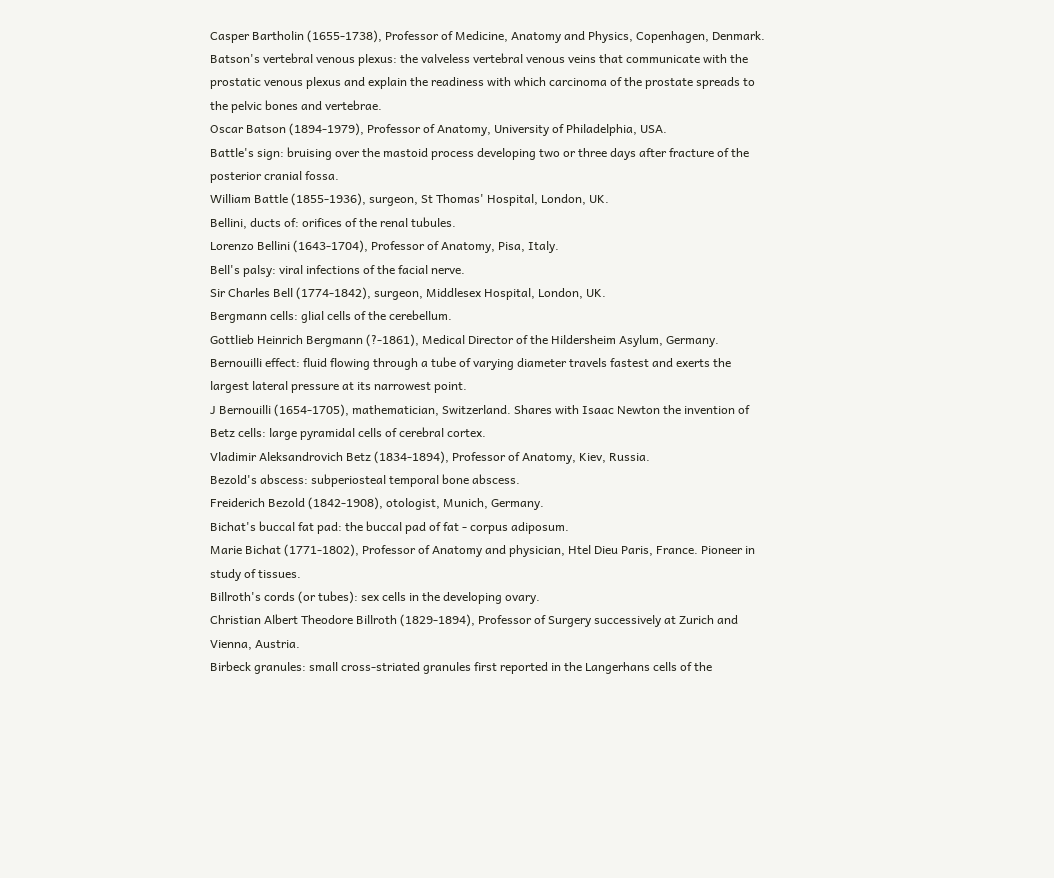Casper Bartholin (1655-1738), Professor of Medicine, Anatomy and Physics, Copenhagen, Denmark.
Batson's vertebral venous plexus: the valveless vertebral venous veins that communicate with the
prostatic venous plexus and explain the readiness with which carcinoma of the prostate spreads to
the pelvic bones and vertebrae.
Oscar Batson (1894-1979), Professor of Anatomy, University of Philadelphia, USA.
Battle's sign: bruising over the mastoid process developing two or three days after fracture of the
posterior cranial fossa.
William Battle (1855-1936), surgeon, St Thomas' Hospital, London, UK.
Bellini, ducts of: orifices of the renal tubules.
Lorenzo Bellini (1643-1704), Professor of Anatomy, Pisa, Italy.
Bell's palsy: viral infections of the facial nerve.
Sir Charles Bell (1774-1842), surgeon, Middlesex Hospital, London, UK.
Bergmann cells: glial cells of the cerebellum.
Gottlieb Heinrich Bergmann (?-1861), Medical Director of the Hildersheim Asylum, Germany.
Bernouilli effect: fluid flowing through a tube of varying diameter travels fastest and exerts the
largest lateral pressure at its narrowest point.
J Bernouilli (1654-1705), mathematician, Switzerland. Shares with Isaac Newton the invention of
Betz cells: large pyramidal cells of cerebral cortex.
Vladimir Aleksandrovich Betz (1834-1894), Professor of Anatomy, Kiev, Russia.
Bezold's abscess: subperiosteal temporal bone abscess.
Freiderich Bezold (1842-1908), otologist, Munich, Germany.
Bichat's buccal fat pad: the buccal pad of fat - corpus adiposum.
Marie Bichat (1771-1802), Professor of Anatomy and physician, Htel Dieu Paris, France. Pioneer in
study of tissues.
Billroth's cords (or tubes): sex cells in the developing ovary.
Christian Albert Theodore Billroth (1829-1894), Professor of Surgery successively at Zurich and
Vienna, Austria.
Birbeck granules: small cross-striated granules first reported in the Langerhans cells of the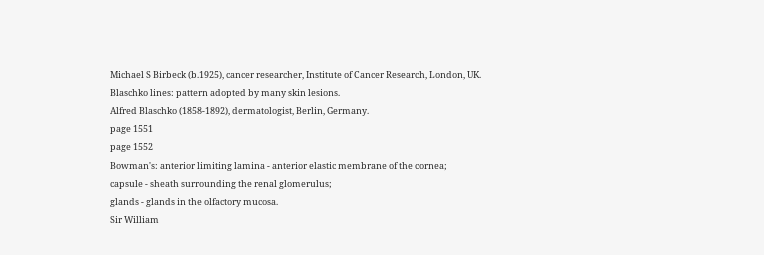Michael S Birbeck (b.1925), cancer researcher, Institute of Cancer Research, London, UK.
Blaschko lines: pattern adopted by many skin lesions.
Alfred Blaschko (1858-1892), dermatologist, Berlin, Germany.
page 1551
page 1552
Bowman's: anterior limiting lamina - anterior elastic membrane of the cornea;
capsule - sheath surrounding the renal glomerulus;
glands - glands in the olfactory mucosa.
Sir William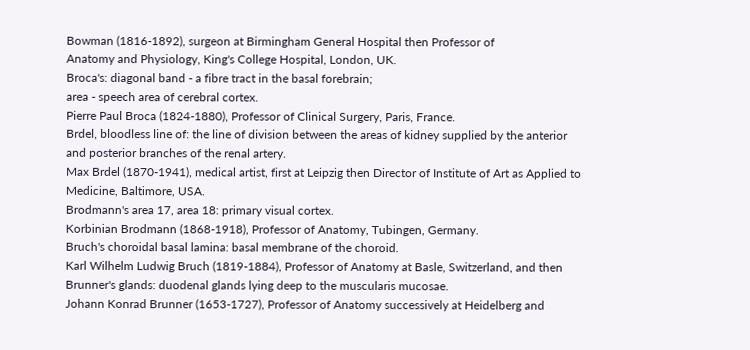Bowman (1816-1892), surgeon at Birmingham General Hospital then Professor of
Anatomy and Physiology, King's College Hospital, London, UK.
Broca's: diagonal band - a fibre tract in the basal forebrain;
area - speech area of cerebral cortex.
Pierre Paul Broca (1824-1880), Professor of Clinical Surgery, Paris, France.
Brdel, bloodless line of: the line of division between the areas of kidney supplied by the anterior
and posterior branches of the renal artery.
Max Brdel (1870-1941), medical artist, first at Leipzig then Director of Institute of Art as Applied to
Medicine, Baltimore, USA.
Brodmann's area 17, area 18: primary visual cortex.
Korbinian Brodmann (1868-1918), Professor of Anatomy, Tubingen, Germany.
Bruch's choroidal basal lamina: basal membrane of the choroid.
Karl Wilhelm Ludwig Bruch (1819-1884), Professor of Anatomy at Basle, Switzerland, and then
Brunner's glands: duodenal glands lying deep to the muscularis mucosae.
Johann Konrad Brunner (1653-1727), Professor of Anatomy successively at Heidelberg and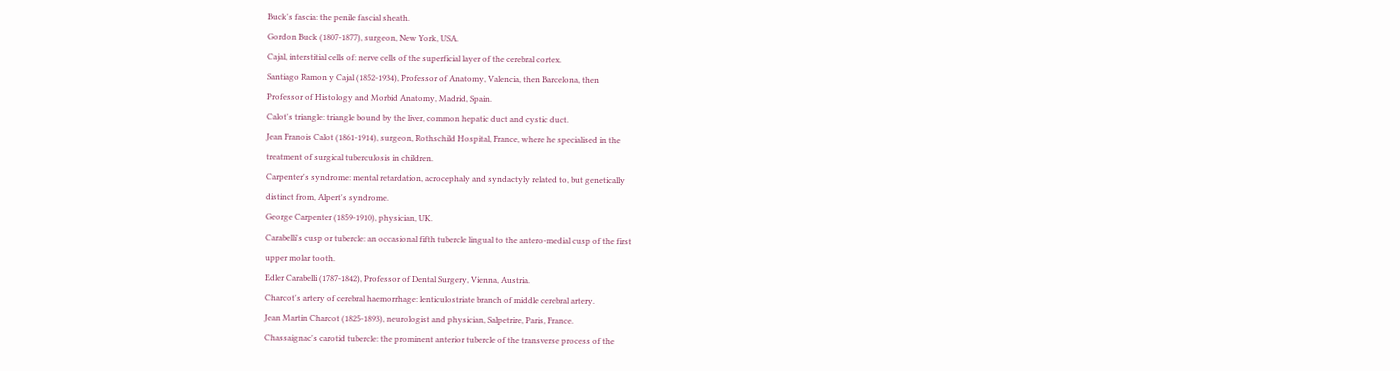Buck's fascia: the penile fascial sheath.
Gordon Buck (1807-1877), surgeon, New York, USA.
Cajal, interstitial cells of: nerve cells of the superficial layer of the cerebral cortex.
Santiago Ramon y Cajal (1852-1934), Professor of Anatomy, Valencia, then Barcelona, then
Professor of Histology and Morbid Anatomy, Madrid, Spain.
Calot's triangle: triangle bound by the liver, common hepatic duct and cystic duct.
Jean Franois Calot (1861-1914), surgeon, Rothschild Hospital, France, where he specialised in the
treatment of surgical tuberculosis in children.
Carpenter's syndrome: mental retardation, acrocephaly and syndactyly related to, but genetically
distinct from, Alpert's syndrome.
George Carpenter (1859-1910), physician, UK.
Carabelli's cusp or tubercle: an occasional fifth tubercle lingual to the antero-medial cusp of the first
upper molar tooth.
Edler Carabelli (1787-1842), Professor of Dental Surgery, Vienna, Austria.
Charcot's artery of cerebral haemorrhage: lenticulostriate branch of middle cerebral artery.
Jean Martin Charcot (1825-1893), neurologist and physician, Salpetrire, Paris, France.
Chassaignac's carotid tubercle: the prominent anterior tubercle of the transverse process of the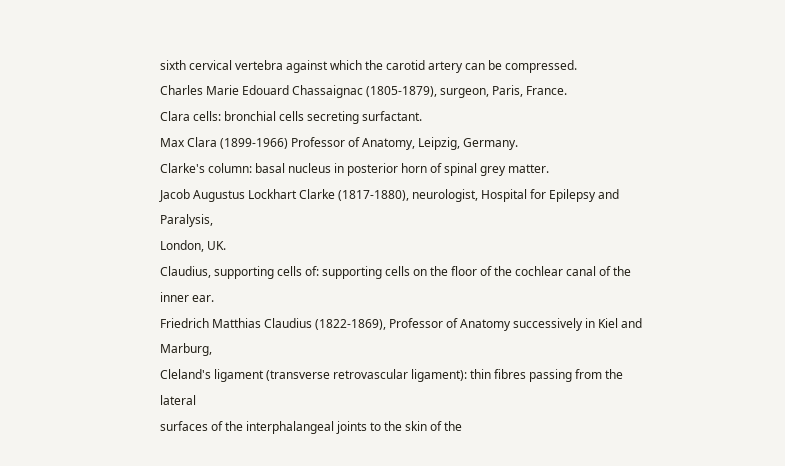sixth cervical vertebra against which the carotid artery can be compressed.
Charles Marie Edouard Chassaignac (1805-1879), surgeon, Paris, France.
Clara cells: bronchial cells secreting surfactant.
Max Clara (1899-1966) Professor of Anatomy, Leipzig, Germany.
Clarke's column: basal nucleus in posterior horn of spinal grey matter.
Jacob Augustus Lockhart Clarke (1817-1880), neurologist, Hospital for Epilepsy and Paralysis,
London, UK.
Claudius, supporting cells of: supporting cells on the floor of the cochlear canal of the inner ear.
Friedrich Matthias Claudius (1822-1869), Professor of Anatomy successively in Kiel and Marburg,
Cleland's ligament (transverse retrovascular ligament): thin fibres passing from the lateral
surfaces of the interphalangeal joints to the skin of the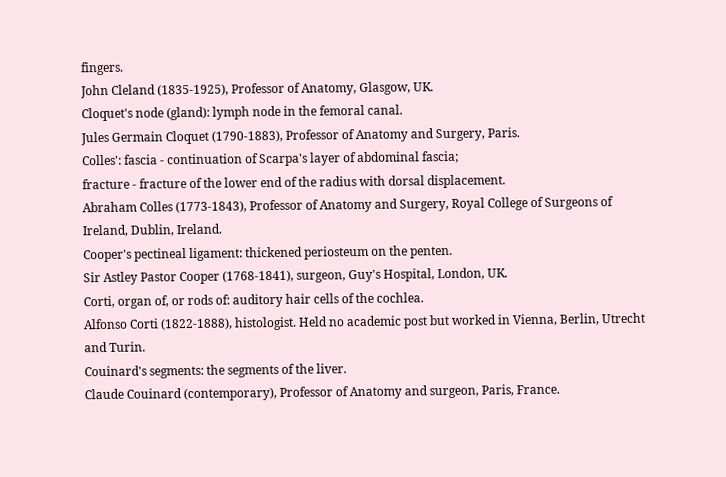fingers.
John Cleland (1835-1925), Professor of Anatomy, Glasgow, UK.
Cloquet's node (gland): lymph node in the femoral canal.
Jules Germain Cloquet (1790-1883), Professor of Anatomy and Surgery, Paris.
Colles': fascia - continuation of Scarpa's layer of abdominal fascia;
fracture - fracture of the lower end of the radius with dorsal displacement.
Abraham Colles (1773-1843), Professor of Anatomy and Surgery, Royal College of Surgeons of
Ireland, Dublin, Ireland.
Cooper's pectineal ligament: thickened periosteum on the penten.
Sir Astley Pastor Cooper (1768-1841), surgeon, Guy's Hospital, London, UK.
Corti, organ of, or rods of: auditory hair cells of the cochlea.
Alfonso Corti (1822-1888), histologist. Held no academic post but worked in Vienna, Berlin, Utrecht
and Turin.
Couinard's segments: the segments of the liver.
Claude Couinard (contemporary), Professor of Anatomy and surgeon, Paris, France.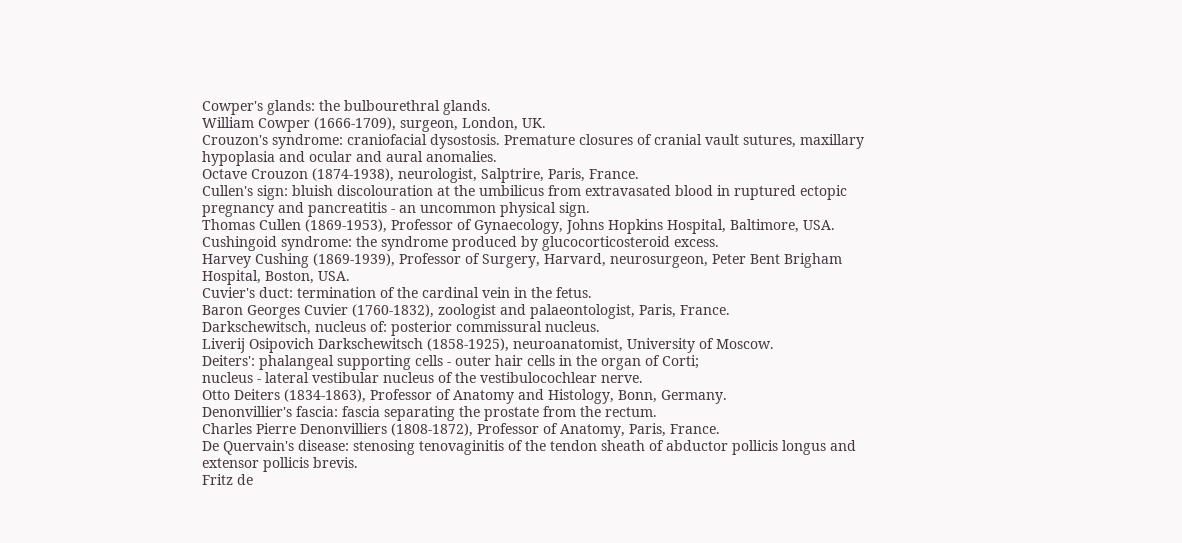Cowper's glands: the bulbourethral glands.
William Cowper (1666-1709), surgeon, London, UK.
Crouzon's syndrome: craniofacial dysostosis. Premature closures of cranial vault sutures, maxillary
hypoplasia and ocular and aural anomalies.
Octave Crouzon (1874-1938), neurologist, Salptrire, Paris, France.
Cullen's sign: bluish discolouration at the umbilicus from extravasated blood in ruptured ectopic
pregnancy and pancreatitis - an uncommon physical sign.
Thomas Cullen (1869-1953), Professor of Gynaecology, Johns Hopkins Hospital, Baltimore, USA.
Cushingoid syndrome: the syndrome produced by glucocorticosteroid excess.
Harvey Cushing (1869-1939), Professor of Surgery, Harvard, neurosurgeon, Peter Bent Brigham
Hospital, Boston, USA.
Cuvier's duct: termination of the cardinal vein in the fetus.
Baron Georges Cuvier (1760-1832), zoologist and palaeontologist, Paris, France.
Darkschewitsch, nucleus of: posterior commissural nucleus.
Liverij Osipovich Darkschewitsch (1858-1925), neuroanatomist, University of Moscow.
Deiters': phalangeal supporting cells - outer hair cells in the organ of Corti;
nucleus - lateral vestibular nucleus of the vestibulocochlear nerve.
Otto Deiters (1834-1863), Professor of Anatomy and Histology, Bonn, Germany.
Denonvillier's fascia: fascia separating the prostate from the rectum.
Charles Pierre Denonvilliers (1808-1872), Professor of Anatomy, Paris, France.
De Quervain's disease: stenosing tenovaginitis of the tendon sheath of abductor pollicis longus and
extensor pollicis brevis.
Fritz de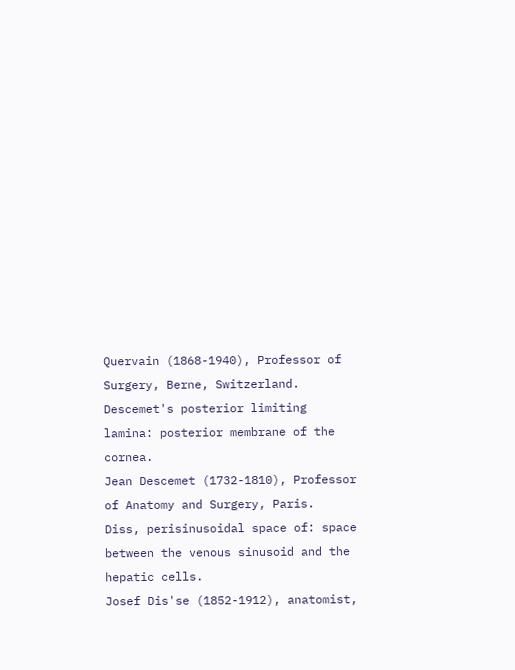Quervain (1868-1940), Professor of Surgery, Berne, Switzerland.
Descemet's posterior limiting lamina: posterior membrane of the cornea.
Jean Descemet (1732-1810), Professor of Anatomy and Surgery, Paris.
Diss, perisinusoidal space of: space between the venous sinusoid and the hepatic cells.
Josef Dis'se (1852-1912), anatomist,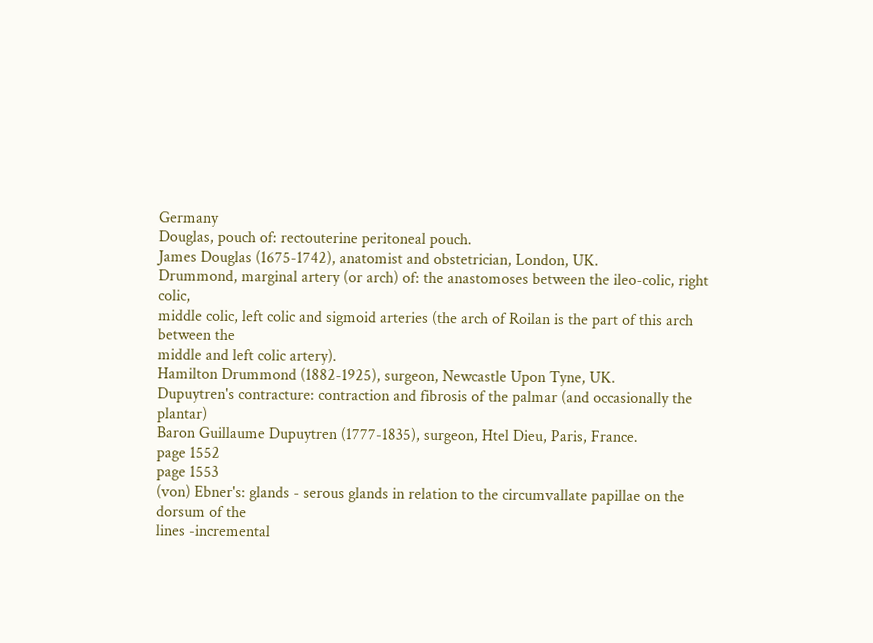Germany
Douglas, pouch of: rectouterine peritoneal pouch.
James Douglas (1675-1742), anatomist and obstetrician, London, UK.
Drummond, marginal artery (or arch) of: the anastomoses between the ileo-colic, right colic,
middle colic, left colic and sigmoid arteries (the arch of Roilan is the part of this arch between the
middle and left colic artery).
Hamilton Drummond (1882-1925), surgeon, Newcastle Upon Tyne, UK.
Dupuytren's contracture: contraction and fibrosis of the palmar (and occasionally the plantar)
Baron Guillaume Dupuytren (1777-1835), surgeon, Htel Dieu, Paris, France.
page 1552
page 1553
(von) Ebner's: glands - serous glands in relation to the circumvallate papillae on the dorsum of the
lines -incremental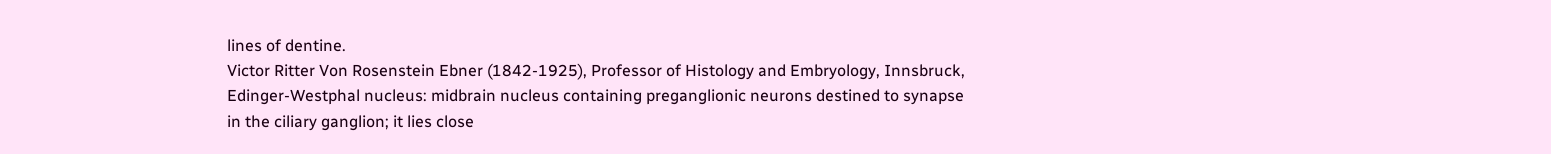lines of dentine.
Victor Ritter Von Rosenstein Ebner (1842-1925), Professor of Histology and Embryology, Innsbruck,
Edinger-Westphal nucleus: midbrain nucleus containing preganglionic neurons destined to synapse
in the ciliary ganglion; it lies close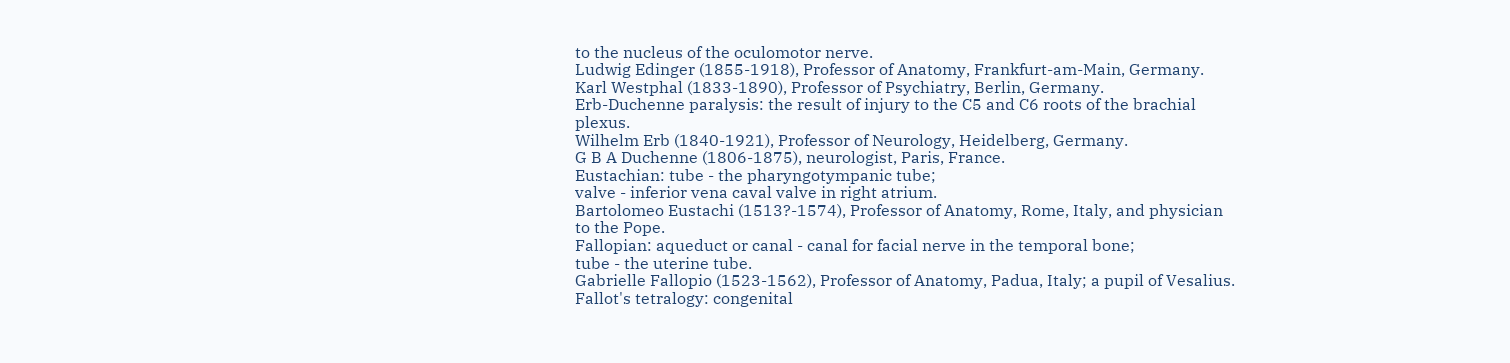to the nucleus of the oculomotor nerve.
Ludwig Edinger (1855-1918), Professor of Anatomy, Frankfurt-am-Main, Germany.
Karl Westphal (1833-1890), Professor of Psychiatry, Berlin, Germany.
Erb-Duchenne paralysis: the result of injury to the C5 and C6 roots of the brachial plexus.
Wilhelm Erb (1840-1921), Professor of Neurology, Heidelberg, Germany.
G B A Duchenne (1806-1875), neurologist, Paris, France.
Eustachian: tube - the pharyngotympanic tube;
valve - inferior vena caval valve in right atrium.
Bartolomeo Eustachi (1513?-1574), Professor of Anatomy, Rome, Italy, and physician to the Pope.
Fallopian: aqueduct or canal - canal for facial nerve in the temporal bone;
tube - the uterine tube.
Gabrielle Fallopio (1523-1562), Professor of Anatomy, Padua, Italy; a pupil of Vesalius.
Fallot's tetralogy: congenital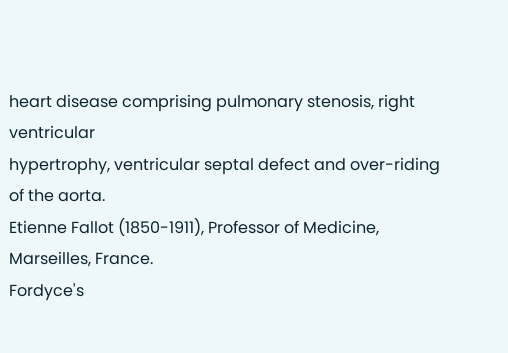heart disease comprising pulmonary stenosis, right ventricular
hypertrophy, ventricular septal defect and over-riding of the aorta.
Etienne Fallot (1850-1911), Professor of Medicine, Marseilles, France.
Fordyce's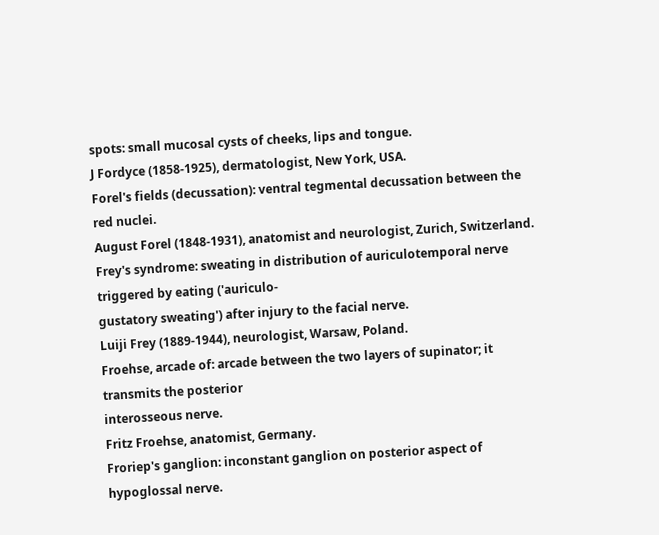spots: small mucosal cysts of cheeks, lips and tongue.
J Fordyce (1858-1925), dermatologist, New York, USA.
Forel's fields (decussation): ventral tegmental decussation between the red nuclei.
August Forel (1848-1931), anatomist and neurologist, Zurich, Switzerland.
Frey's syndrome: sweating in distribution of auriculotemporal nerve triggered by eating ('auriculo-
gustatory sweating') after injury to the facial nerve.
Luiji Frey (1889-1944), neurologist, Warsaw, Poland.
Froehse, arcade of: arcade between the two layers of supinator; it transmits the posterior
interosseous nerve.
Fritz Froehse, anatomist, Germany.
Froriep's ganglion: inconstant ganglion on posterior aspect of hypoglossal nerve.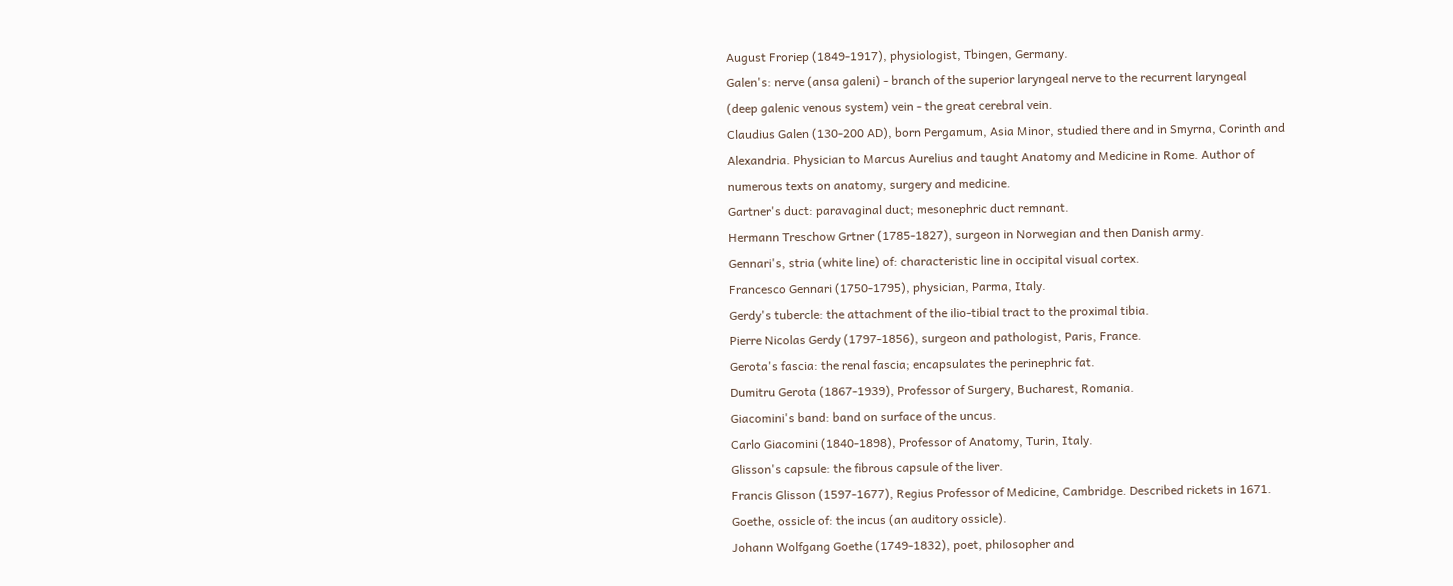August Froriep (1849-1917), physiologist, Tbingen, Germany.
Galen's: nerve (ansa galeni) - branch of the superior laryngeal nerve to the recurrent laryngeal
(deep galenic venous system) vein - the great cerebral vein.
Claudius Galen (130-200 AD), born Pergamum, Asia Minor, studied there and in Smyrna, Corinth and
Alexandria. Physician to Marcus Aurelius and taught Anatomy and Medicine in Rome. Author of
numerous texts on anatomy, surgery and medicine.
Gartner's duct: paravaginal duct; mesonephric duct remnant.
Hermann Treschow Grtner (1785-1827), surgeon in Norwegian and then Danish army.
Gennari's, stria (white line) of: characteristic line in occipital visual cortex.
Francesco Gennari (1750-1795), physician, Parma, Italy.
Gerdy's tubercle: the attachment of the ilio-tibial tract to the proximal tibia.
Pierre Nicolas Gerdy (1797-1856), surgeon and pathologist, Paris, France.
Gerota's fascia: the renal fascia; encapsulates the perinephric fat.
Dumitru Gerota (1867-1939), Professor of Surgery, Bucharest, Romania.
Giacomini's band: band on surface of the uncus.
Carlo Giacomini (1840-1898), Professor of Anatomy, Turin, Italy.
Glisson's capsule: the fibrous capsule of the liver.
Francis Glisson (1597-1677), Regius Professor of Medicine, Cambridge. Described rickets in 1671.
Goethe, ossicle of: the incus (an auditory ossicle).
Johann Wolfgang Goethe (1749-1832), poet, philosopher and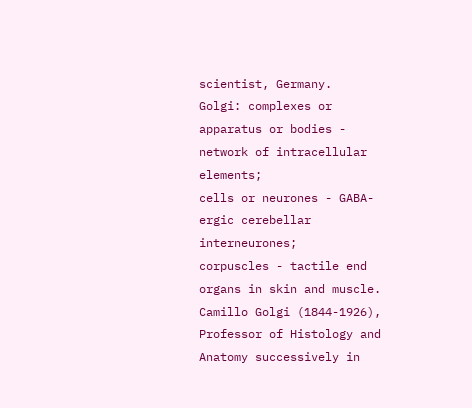scientist, Germany.
Golgi: complexes or apparatus or bodies - network of intracellular elements;
cells or neurones - GABA-ergic cerebellar interneurones;
corpuscles - tactile end organs in skin and muscle.
Camillo Golgi (1844-1926), Professor of Histology and Anatomy successively in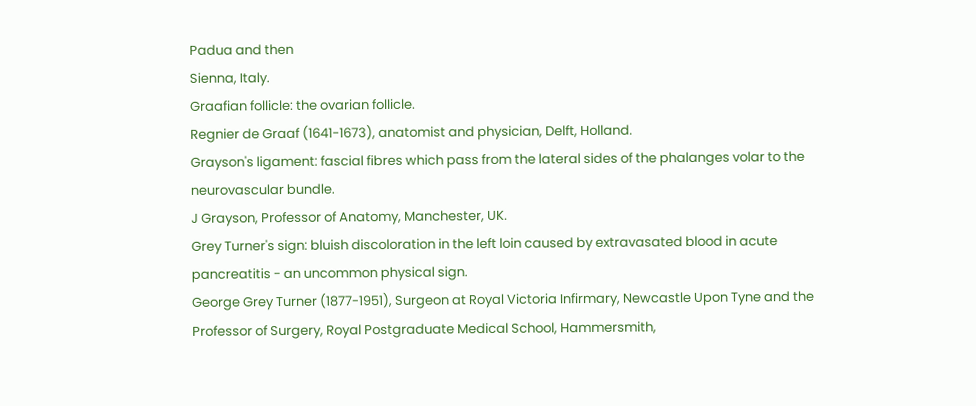Padua and then
Sienna, Italy.
Graafian follicle: the ovarian follicle.
Regnier de Graaf (1641-1673), anatomist and physician, Delft, Holland.
Grayson's ligament: fascial fibres which pass from the lateral sides of the phalanges volar to the
neurovascular bundle.
J Grayson, Professor of Anatomy, Manchester, UK.
Grey Turner's sign: bluish discoloration in the left loin caused by extravasated blood in acute
pancreatitis - an uncommon physical sign.
George Grey Turner (1877-1951), Surgeon at Royal Victoria Infirmary, Newcastle Upon Tyne and the
Professor of Surgery, Royal Postgraduate Medical School, Hammersmith,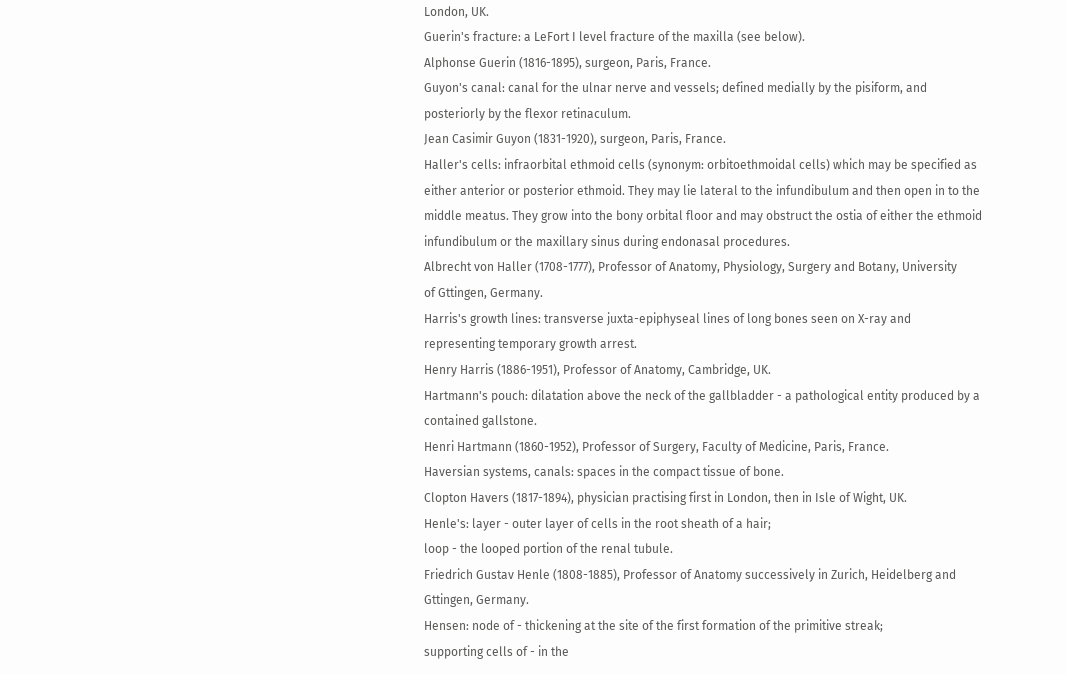London, UK.
Guerin's fracture: a LeFort I level fracture of the maxilla (see below).
Alphonse Guerin (1816-1895), surgeon, Paris, France.
Guyon's canal: canal for the ulnar nerve and vessels; defined medially by the pisiform, and
posteriorly by the flexor retinaculum.
Jean Casimir Guyon (1831-1920), surgeon, Paris, France.
Haller's cells: infraorbital ethmoid cells (synonym: orbitoethmoidal cells) which may be specified as
either anterior or posterior ethmoid. They may lie lateral to the infundibulum and then open in to the
middle meatus. They grow into the bony orbital floor and may obstruct the ostia of either the ethmoid
infundibulum or the maxillary sinus during endonasal procedures.
Albrecht von Haller (1708-1777), Professor of Anatomy, Physiology, Surgery and Botany, University
of Gttingen, Germany.
Harris's growth lines: transverse juxta-epiphyseal lines of long bones seen on X-ray and
representing temporary growth arrest.
Henry Harris (1886-1951), Professor of Anatomy, Cambridge, UK.
Hartmann's pouch: dilatation above the neck of the gallbladder - a pathological entity produced by a
contained gallstone.
Henri Hartmann (1860-1952), Professor of Surgery, Faculty of Medicine, Paris, France.
Haversian systems, canals: spaces in the compact tissue of bone.
Clopton Havers (1817-1894), physician practising first in London, then in Isle of Wight, UK.
Henle's: layer - outer layer of cells in the root sheath of a hair;
loop - the looped portion of the renal tubule.
Friedrich Gustav Henle (1808-1885), Professor of Anatomy successively in Zurich, Heidelberg and
Gttingen, Germany.
Hensen: node of - thickening at the site of the first formation of the primitive streak;
supporting cells of - in the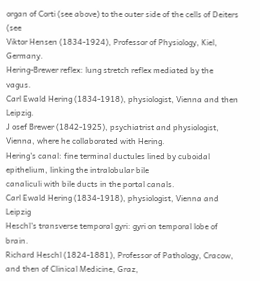organ of Corti (see above) to the outer side of the cells of Deiters (see
Viktor Hensen (1834-1924), Professor of Physiology, Kiel, Germany.
Hering-Brewer reflex: lung stretch reflex mediated by the vagus.
Carl Ewald Hering (1834-1918), physiologist, Vienna and then Leipzig.
J osef Brewer (1842-1925), psychiatrist and physiologist, Vienna, where he collaborated with Hering.
Hering's canal: fine terminal ductules lined by cuboidal epithelium, linking the intralobular bile
canaliculi with bile ducts in the portal canals.
Carl Ewald Hering (1834-1918), physiologist, Vienna and Leipzig
Heschl's transverse temporal gyri: gyri on temporal lobe of brain.
Richard Heschl (1824-1881), Professor of Pathology, Cracow, and then of Clinical Medicine, Graz,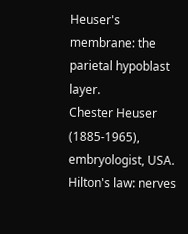Heuser's membrane: the parietal hypoblast layer.
Chester Heuser (1885-1965), embryologist, USA.
Hilton's law: nerves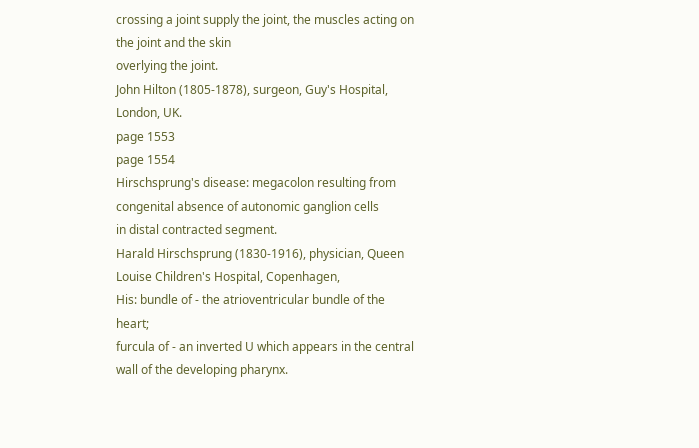crossing a joint supply the joint, the muscles acting on the joint and the skin
overlying the joint.
John Hilton (1805-1878), surgeon, Guy's Hospital, London, UK.
page 1553
page 1554
Hirschsprung's disease: megacolon resulting from congenital absence of autonomic ganglion cells
in distal contracted segment.
Harald Hirschsprung (1830-1916), physician, Queen Louise Children's Hospital, Copenhagen,
His: bundle of - the atrioventricular bundle of the heart;
furcula of - an inverted U which appears in the central wall of the developing pharynx.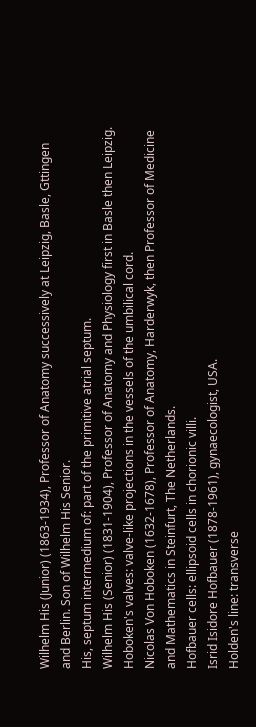Wilhelm His (Junior) (1863-1934), Professor of Anatomy successively at Leipzig, Basle, Gttingen
and Berlin. Son of Wilhelm His Senior.
His, septum intermedium of: part of the primitive atrial septum.
Wilhelm His (Senior) (1831-1904), Professor of Anatomy and Physiology first in Basle then Leipzig.
Hoboken's valves: valve-like projections in the vessels of the umbilical cord.
Nicolas Von Hoboken (1632-1678), Professor of Anatomy, Harderwyk, then Professor of Medicine
and Mathematics in Steinfurt, The Netherlands.
Hofbauer cells: ellipsoid cells in chorionic villi.
Isrid Isidore Hofbauer (1878-1961), gynaecologist, USA.
Holden's line: transverse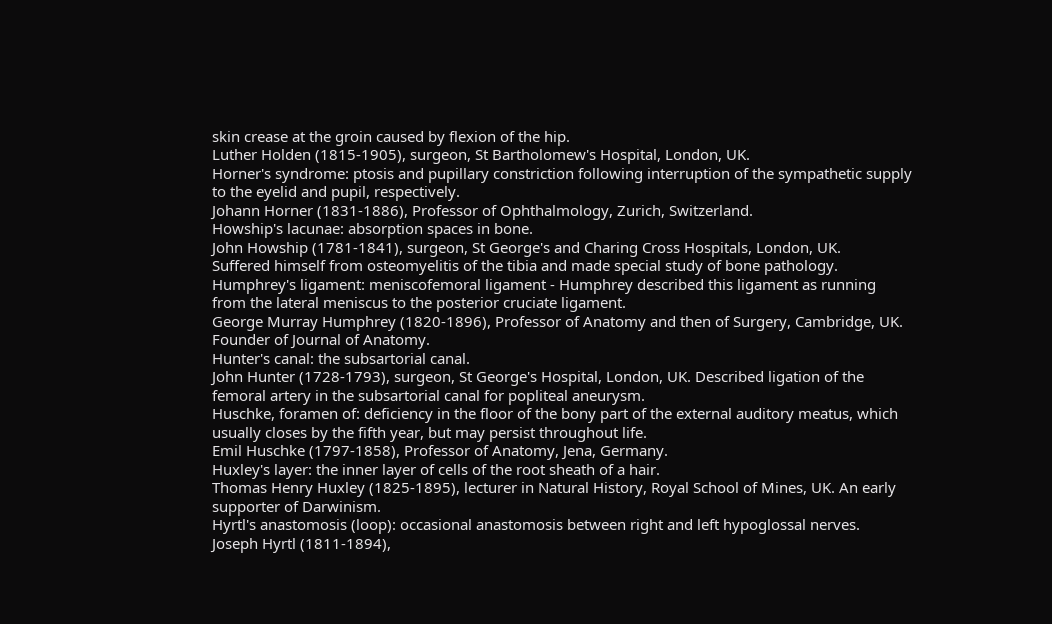skin crease at the groin caused by flexion of the hip.
Luther Holden (1815-1905), surgeon, St Bartholomew's Hospital, London, UK.
Horner's syndrome: ptosis and pupillary constriction following interruption of the sympathetic supply
to the eyelid and pupil, respectively.
Johann Horner (1831-1886), Professor of Ophthalmology, Zurich, Switzerland.
Howship's lacunae: absorption spaces in bone.
John Howship (1781-1841), surgeon, St George's and Charing Cross Hospitals, London, UK.
Suffered himself from osteomyelitis of the tibia and made special study of bone pathology.
Humphrey's ligament: meniscofemoral ligament - Humphrey described this ligament as running
from the lateral meniscus to the posterior cruciate ligament.
George Murray Humphrey (1820-1896), Professor of Anatomy and then of Surgery, Cambridge, UK.
Founder of Journal of Anatomy.
Hunter's canal: the subsartorial canal.
John Hunter (1728-1793), surgeon, St George's Hospital, London, UK. Described ligation of the
femoral artery in the subsartorial canal for popliteal aneurysm.
Huschke, foramen of: deficiency in the floor of the bony part of the external auditory meatus, which
usually closes by the fifth year, but may persist throughout life.
Emil Huschke (1797-1858), Professor of Anatomy, Jena, Germany.
Huxley's layer: the inner layer of cells of the root sheath of a hair.
Thomas Henry Huxley (1825-1895), lecturer in Natural History, Royal School of Mines, UK. An early
supporter of Darwinism.
Hyrtl's anastomosis (loop): occasional anastomosis between right and left hypoglossal nerves.
Joseph Hyrtl (1811-1894),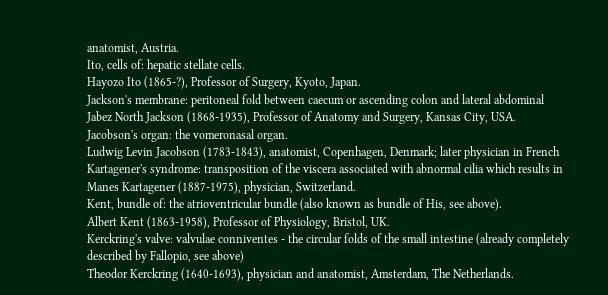anatomist, Austria.
Ito, cells of: hepatic stellate cells.
Hayozo Ito (1865-?), Professor of Surgery, Kyoto, Japan.
Jackson's membrane: peritoneal fold between caecum or ascending colon and lateral abdominal
Jabez North Jackson (1868-1935), Professor of Anatomy and Surgery, Kansas City, USA.
Jacobson's organ: the vomeronasal organ.
Ludwig Levin Jacobson (1783-1843), anatomist, Copenhagen, Denmark; later physician in French
Kartagener's syndrome: transposition of the viscera associated with abnormal cilia which results in
Manes Kartagener (1887-1975), physician, Switzerland.
Kent, bundle of: the atrioventricular bundle (also known as bundle of His, see above).
Albert Kent (1863-1958), Professor of Physiology, Bristol, UK.
Kerckring's valve: valvulae conniventes - the circular folds of the small intestine (already completely
described by Fallopio, see above)
Theodor Kerckring (1640-1693), physician and anatomist, Amsterdam, The Netherlands.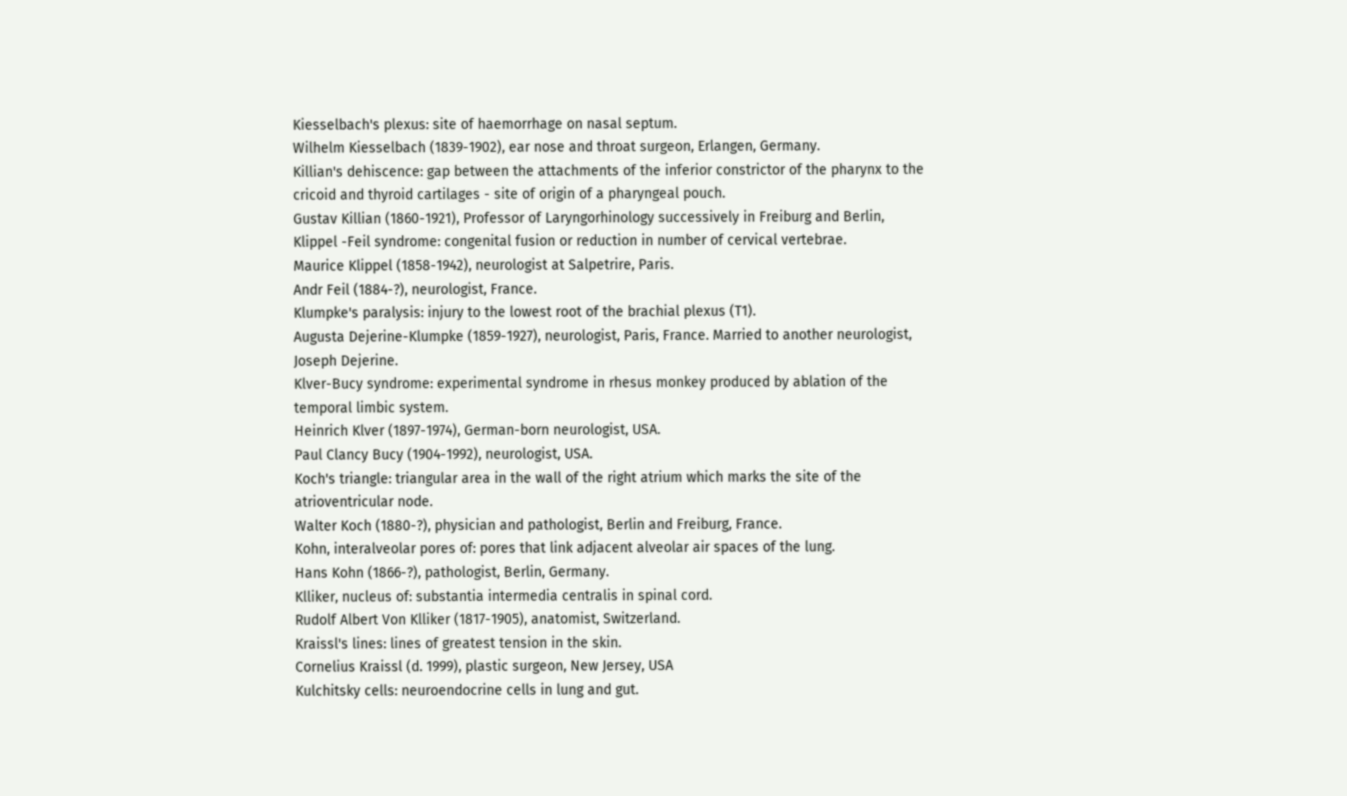Kiesselbach's plexus: site of haemorrhage on nasal septum.
Wilhelm Kiesselbach (1839-1902), ear nose and throat surgeon, Erlangen, Germany.
Killian's dehiscence: gap between the attachments of the inferior constrictor of the pharynx to the
cricoid and thyroid cartilages - site of origin of a pharyngeal pouch.
Gustav Killian (1860-1921), Professor of Laryngorhinology successively in Freiburg and Berlin,
Klippel -Feil syndrome: congenital fusion or reduction in number of cervical vertebrae.
Maurice Klippel (1858-1942), neurologist at Salpetrire, Paris.
Andr Feil (1884-?), neurologist, France.
Klumpke's paralysis: injury to the lowest root of the brachial plexus (T1).
Augusta Dejerine-Klumpke (1859-1927), neurologist, Paris, France. Married to another neurologist,
Joseph Dejerine.
Klver-Bucy syndrome: experimental syndrome in rhesus monkey produced by ablation of the
temporal limbic system.
Heinrich Klver (1897-1974), German-born neurologist, USA.
Paul Clancy Bucy (1904-1992), neurologist, USA.
Koch's triangle: triangular area in the wall of the right atrium which marks the site of the
atrioventricular node.
Walter Koch (1880-?), physician and pathologist, Berlin and Freiburg, France.
Kohn, interalveolar pores of: pores that link adjacent alveolar air spaces of the lung.
Hans Kohn (1866-?), pathologist, Berlin, Germany.
Klliker, nucleus of: substantia intermedia centralis in spinal cord.
Rudolf Albert Von Klliker (1817-1905), anatomist, Switzerland.
Kraissl's lines: lines of greatest tension in the skin.
Cornelius Kraissl (d. 1999), plastic surgeon, New Jersey, USA
Kulchitsky cells: neuroendocrine cells in lung and gut.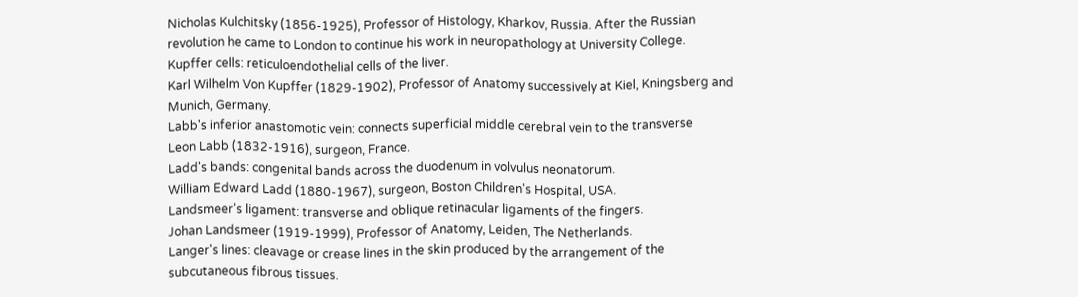Nicholas Kulchitsky (1856-1925), Professor of Histology, Kharkov, Russia. After the Russian
revolution he came to London to continue his work in neuropathology at University College.
Kupffer cells: reticuloendothelial cells of the liver.
Karl Wilhelm Von Kupffer (1829-1902), Professor of Anatomy successively at Kiel, Kningsberg and
Munich, Germany.
Labb's inferior anastomotic vein: connects superficial middle cerebral vein to the transverse
Leon Labb (1832-1916), surgeon, France.
Ladd's bands: congenital bands across the duodenum in volvulus neonatorum.
William Edward Ladd (1880-1967), surgeon, Boston Children's Hospital, USA.
Landsmeer's ligament: transverse and oblique retinacular ligaments of the fingers.
Johan Landsmeer (1919-1999), Professor of Anatomy, Leiden, The Netherlands.
Langer's lines: cleavage or crease lines in the skin produced by the arrangement of the
subcutaneous fibrous tissues.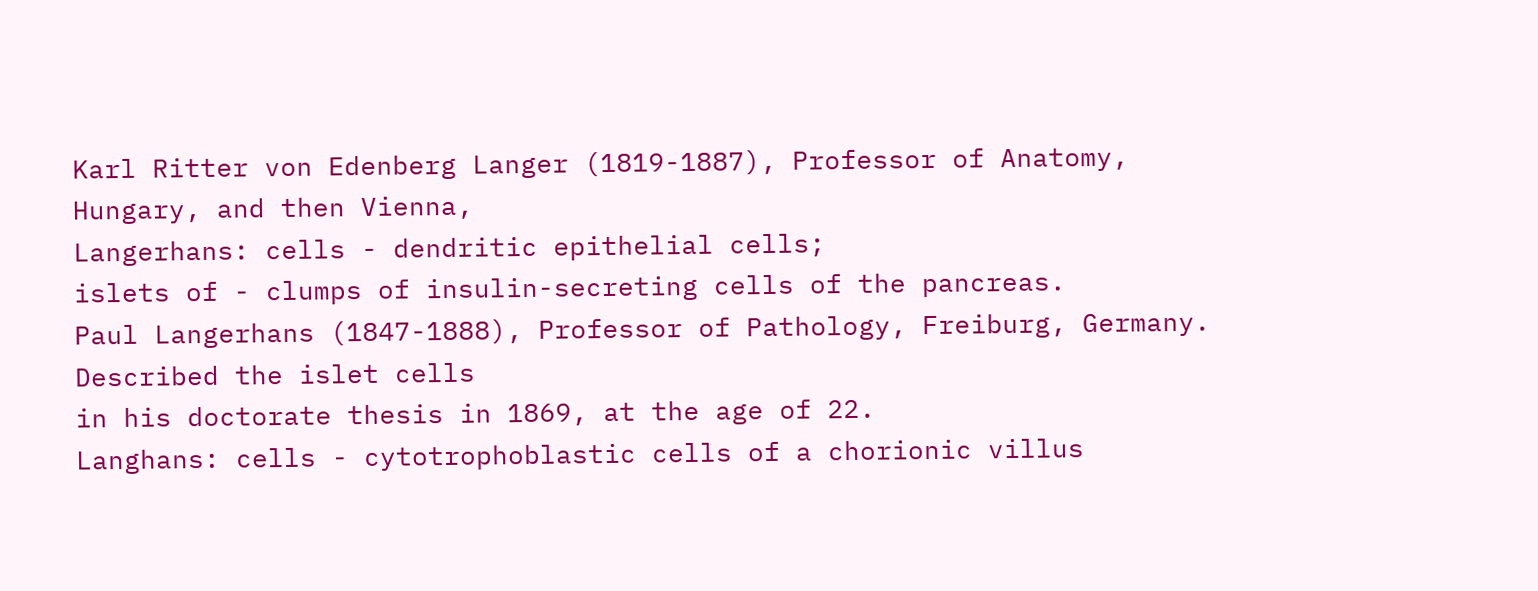Karl Ritter von Edenberg Langer (1819-1887), Professor of Anatomy, Hungary, and then Vienna,
Langerhans: cells - dendritic epithelial cells;
islets of - clumps of insulin-secreting cells of the pancreas.
Paul Langerhans (1847-1888), Professor of Pathology, Freiburg, Germany. Described the islet cells
in his doctorate thesis in 1869, at the age of 22.
Langhans: cells - cytotrophoblastic cells of a chorionic villus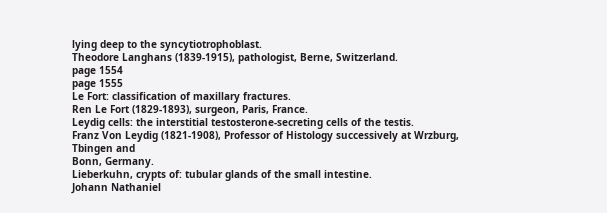lying deep to the syncytiotrophoblast.
Theodore Langhans (1839-1915), pathologist, Berne, Switzerland.
page 1554
page 1555
Le Fort: classification of maxillary fractures.
Ren Le Fort (1829-1893), surgeon, Paris, France.
Leydig cells: the interstitial testosterone-secreting cells of the testis.
Franz Von Leydig (1821-1908), Professor of Histology successively at Wrzburg, Tbingen and
Bonn, Germany.
Lieberkuhn, crypts of: tubular glands of the small intestine.
Johann Nathaniel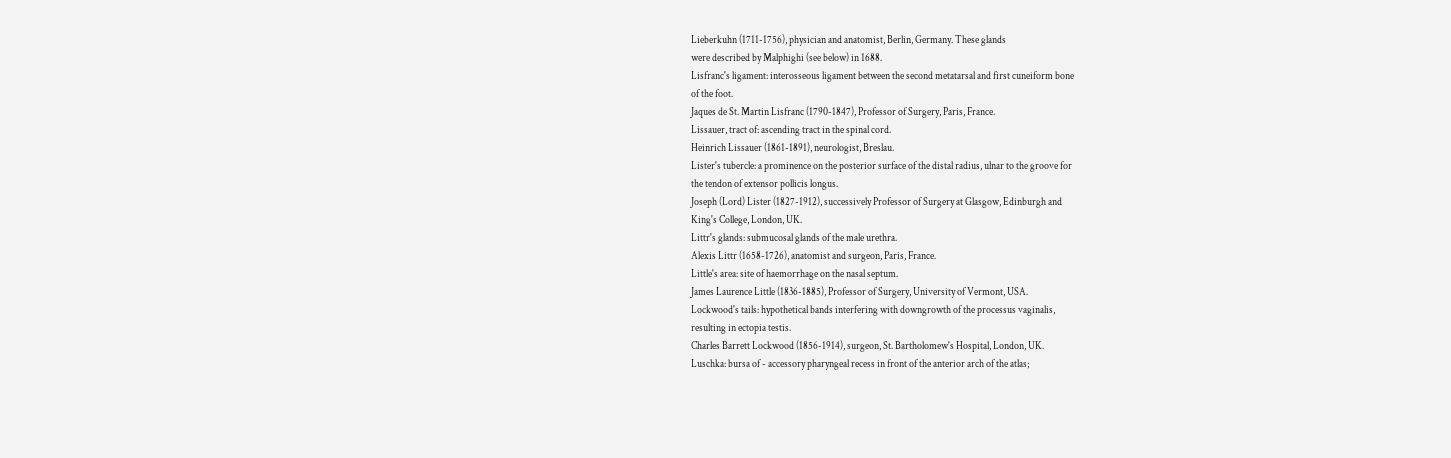Lieberkuhn (1711-1756), physician and anatomist, Berlin, Germany. These glands
were described by Malphighi (see below) in 1688.
Lisfranc's ligament: interosseous ligament between the second metatarsal and first cuneiform bone
of the foot.
Jaques de St. Martin Lisfranc (1790-1847), Professor of Surgery, Paris, France.
Lissauer, tract of: ascending tract in the spinal cord.
Heinrich Lissauer (1861-1891), neurologist, Breslau.
Lister's tubercle: a prominence on the posterior surface of the distal radius, ulnar to the groove for
the tendon of extensor pollicis longus.
Joseph (Lord) Lister (1827-1912), successively Professor of Surgery at Glasgow, Edinburgh and
King's College, London, UK.
Littr's glands: submucosal glands of the male urethra.
Alexis Littr (1658-1726), anatomist and surgeon, Paris, France.
Little's area: site of haemorrhage on the nasal septum.
James Laurence Little (1836-1885), Professor of Surgery, University of Vermont, USA.
Lockwood's tails: hypothetical bands interfering with downgrowth of the processus vaginalis,
resulting in ectopia testis.
Charles Barrett Lockwood (1856-1914), surgeon, St. Bartholomew's Hospital, London, UK.
Luschka: bursa of - accessory pharyngeal recess in front of the anterior arch of the atlas;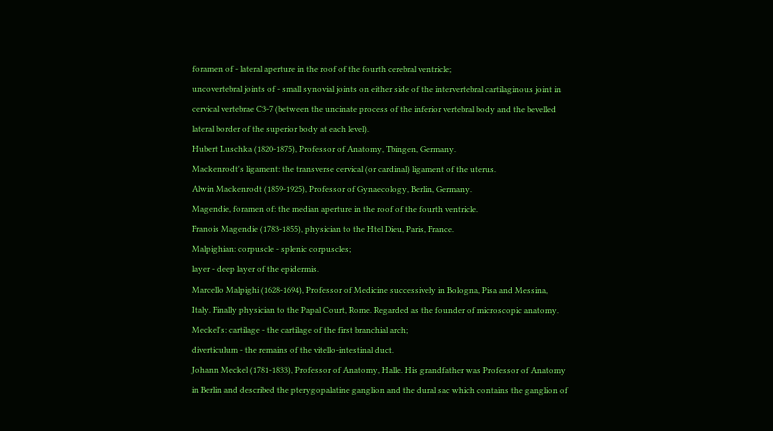foramen of - lateral aperture in the roof of the fourth cerebral ventricle;
uncovertebral joints of - small synovial joints on either side of the intervertebral cartilaginous joint in
cervical vertebrae C3-7 (between the uncinate process of the inferior vertebral body and the bevelled
lateral border of the superior body at each level).
Hubert Luschka (1820-1875), Professor of Anatomy, Tbingen, Germany.
Mackenrodt's ligament: the transverse cervical (or cardinal) ligament of the uterus.
Alwin Mackenrodt (1859-1925), Professor of Gynaecology, Berlin, Germany.
Magendie, foramen of: the median aperture in the roof of the fourth ventricle.
Franois Magendie (1783-1855), physician to the Htel Dieu, Paris, France.
Malpighian: corpuscle - splenic corpuscles;
layer - deep layer of the epidermis.
Marcello Malpighi (1628-1694), Professor of Medicine successively in Bologna, Pisa and Messina,
Italy. Finally physician to the Papal Court, Rome. Regarded as the founder of microscopic anatomy.
Meckel's: cartilage - the cartilage of the first branchial arch;
diverticulum - the remains of the vitello-intestinal duct.
Johann Meckel (1781-1833), Professor of Anatomy, Halle. His grandfather was Professor of Anatomy
in Berlin and described the pterygopalatine ganglion and the dural sac which contains the ganglion of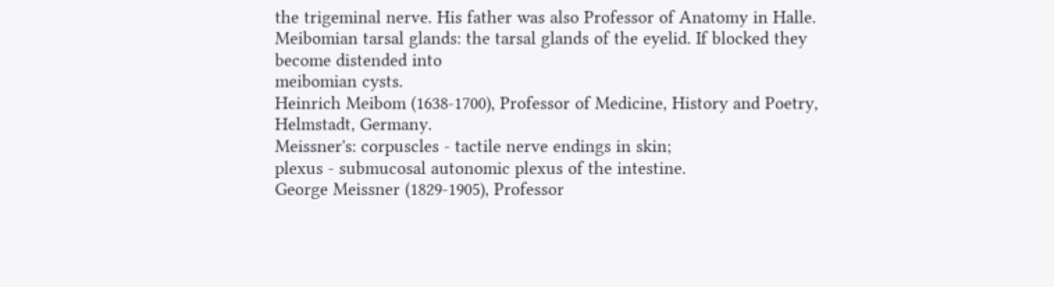the trigeminal nerve. His father was also Professor of Anatomy in Halle.
Meibomian tarsal glands: the tarsal glands of the eyelid. If blocked they become distended into
meibomian cysts.
Heinrich Meibom (1638-1700), Professor of Medicine, History and Poetry, Helmstadt, Germany.
Meissner's: corpuscles - tactile nerve endings in skin;
plexus - submucosal autonomic plexus of the intestine.
George Meissner (1829-1905), Professor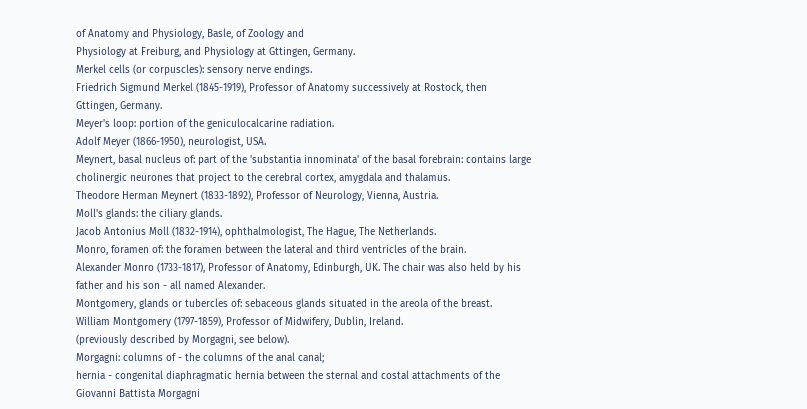of Anatomy and Physiology, Basle, of Zoology and
Physiology at Freiburg, and Physiology at Gttingen, Germany.
Merkel cells (or corpuscles): sensory nerve endings.
Friedrich Sigmund Merkel (1845-1919), Professor of Anatomy successively at Rostock, then
Gttingen, Germany.
Meyer's loop: portion of the geniculocalcarine radiation.
Adolf Meyer (1866-1950), neurologist, USA.
Meynert, basal nucleus of: part of the 'substantia innominata' of the basal forebrain: contains large
cholinergic neurones that project to the cerebral cortex, amygdala and thalamus.
Theodore Herman Meynert (1833-1892), Professor of Neurology, Vienna, Austria.
Moll's glands: the ciliary glands.
Jacob Antonius Moll (1832-1914), ophthalmologist, The Hague, The Netherlands.
Monro, foramen of: the foramen between the lateral and third ventricles of the brain.
Alexander Monro (1733-1817), Professor of Anatomy, Edinburgh, UK. The chair was also held by his
father and his son - all named Alexander.
Montgomery, glands or tubercles of: sebaceous glands situated in the areola of the breast.
William Montgomery (1797-1859), Professor of Midwifery, Dublin, Ireland.
(previously described by Morgagni, see below).
Morgagni: columns of - the columns of the anal canal;
hernia - congenital diaphragmatic hernia between the sternal and costal attachments of the
Giovanni Battista Morgagni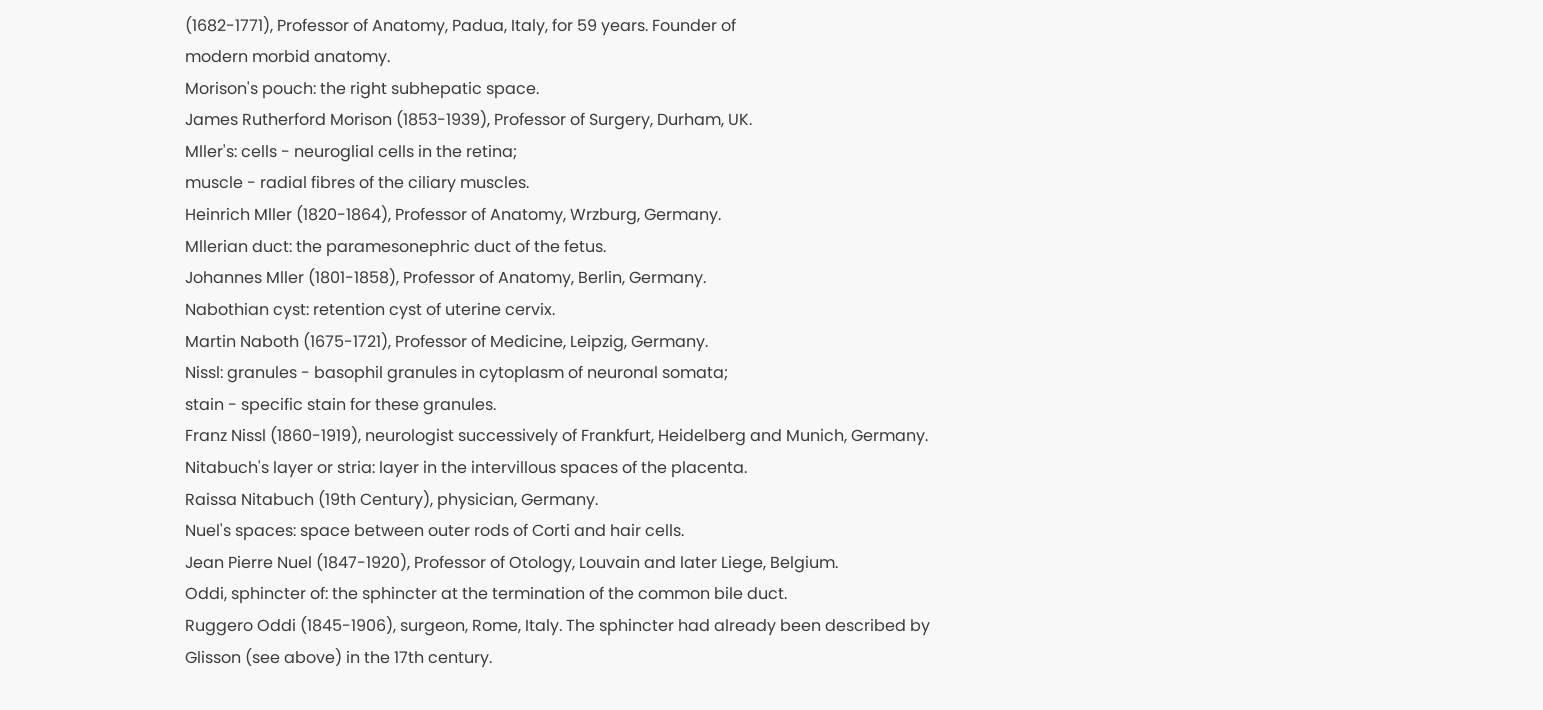(1682-1771), Professor of Anatomy, Padua, Italy, for 59 years. Founder of
modern morbid anatomy.
Morison's pouch: the right subhepatic space.
James Rutherford Morison (1853-1939), Professor of Surgery, Durham, UK.
Mller's: cells - neuroglial cells in the retina;
muscle - radial fibres of the ciliary muscles.
Heinrich Mller (1820-1864), Professor of Anatomy, Wrzburg, Germany.
Mllerian duct: the paramesonephric duct of the fetus.
Johannes Mller (1801-1858), Professor of Anatomy, Berlin, Germany.
Nabothian cyst: retention cyst of uterine cervix.
Martin Naboth (1675-1721), Professor of Medicine, Leipzig, Germany.
Nissl: granules - basophil granules in cytoplasm of neuronal somata;
stain - specific stain for these granules.
Franz Nissl (1860-1919), neurologist successively of Frankfurt, Heidelberg and Munich, Germany.
Nitabuch's layer or stria: layer in the intervillous spaces of the placenta.
Raissa Nitabuch (19th Century), physician, Germany.
Nuel's spaces: space between outer rods of Corti and hair cells.
Jean Pierre Nuel (1847-1920), Professor of Otology, Louvain and later Liege, Belgium.
Oddi, sphincter of: the sphincter at the termination of the common bile duct.
Ruggero Oddi (1845-1906), surgeon, Rome, Italy. The sphincter had already been described by
Glisson (see above) in the 17th century.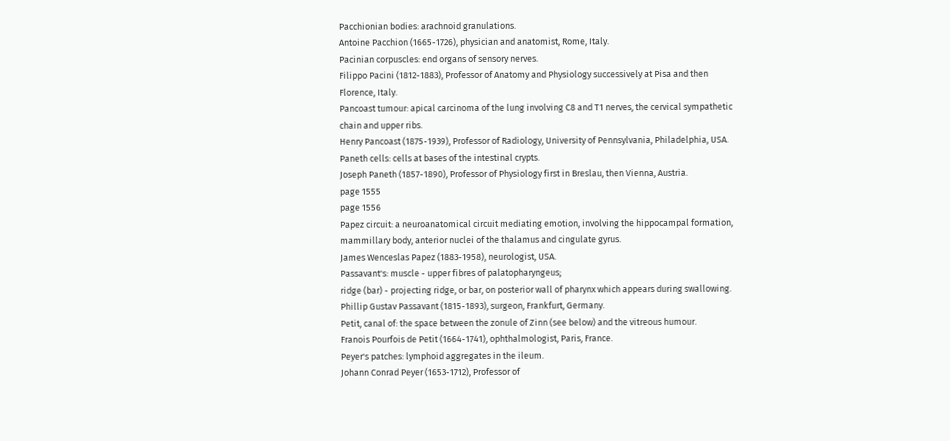Pacchionian bodies: arachnoid granulations.
Antoine Pacchion (1665-1726), physician and anatomist, Rome, Italy.
Pacinian corpuscles: end organs of sensory nerves.
Filippo Pacini (1812-1883), Professor of Anatomy and Physiology successively at Pisa and then
Florence, Italy.
Pancoast tumour: apical carcinoma of the lung involving C8 and T1 nerves, the cervical sympathetic
chain and upper ribs.
Henry Pancoast (1875-1939), Professor of Radiology, University of Pennsylvania, Philadelphia, USA.
Paneth cells: cells at bases of the intestinal crypts.
Joseph Paneth (1857-1890), Professor of Physiology first in Breslau, then Vienna, Austria.
page 1555
page 1556
Papez circuit: a neuroanatomical circuit mediating emotion, involving the hippocampal formation,
mammillary body, anterior nuclei of the thalamus and cingulate gyrus.
James Wenceslas Papez (1883-1958), neurologist, USA.
Passavant's: muscle - upper fibres of palatopharyngeus;
ridge (bar) - projecting ridge, or bar, on posterior wall of pharynx which appears during swallowing.
Phillip Gustav Passavant (1815-1893), surgeon, Frankfurt, Germany.
Petit, canal of: the space between the zonule of Zinn (see below) and the vitreous humour.
Franois Pourfois de Petit (1664-1741), ophthalmologist, Paris, France.
Peyer's patches: lymphoid aggregates in the ileum.
Johann Conrad Peyer (1653-1712), Professor of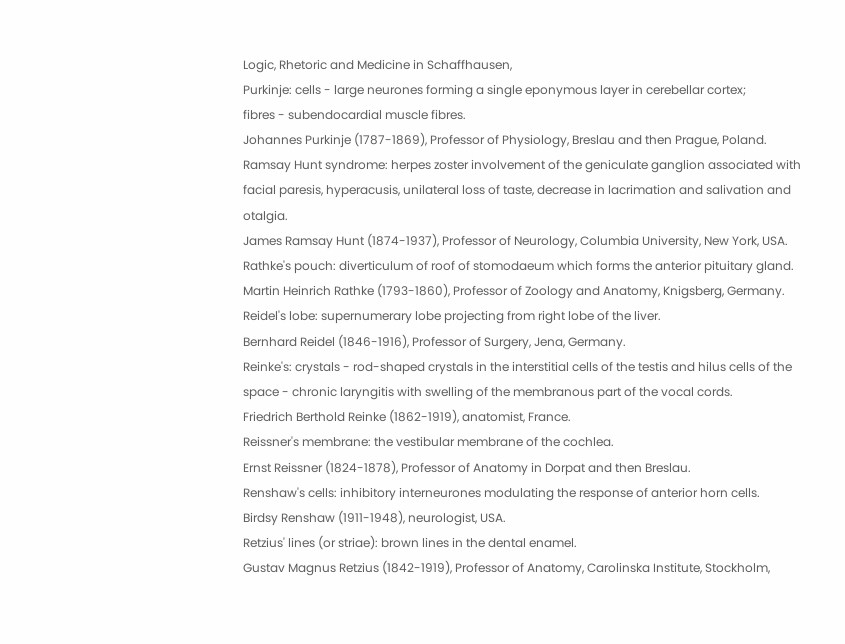Logic, Rhetoric and Medicine in Schaffhausen,
Purkinje: cells - large neurones forming a single eponymous layer in cerebellar cortex;
fibres - subendocardial muscle fibres.
Johannes Purkinje (1787-1869), Professor of Physiology, Breslau and then Prague, Poland.
Ramsay Hunt syndrome: herpes zoster involvement of the geniculate ganglion associated with
facial paresis, hyperacusis, unilateral loss of taste, decrease in lacrimation and salivation and otalgia.
James Ramsay Hunt (1874-1937), Professor of Neurology, Columbia University, New York, USA.
Rathke's pouch: diverticulum of roof of stomodaeum which forms the anterior pituitary gland.
Martin Heinrich Rathke (1793-1860), Professor of Zoology and Anatomy, Knigsberg, Germany.
Reidel's lobe: supernumerary lobe projecting from right lobe of the liver.
Bernhard Reidel (1846-1916), Professor of Surgery, Jena, Germany.
Reinke's: crystals - rod-shaped crystals in the interstitial cells of the testis and hilus cells of the
space - chronic laryngitis with swelling of the membranous part of the vocal cords.
Friedrich Berthold Reinke (1862-1919), anatomist, France.
Reissner's membrane: the vestibular membrane of the cochlea.
Ernst Reissner (1824-1878), Professor of Anatomy in Dorpat and then Breslau.
Renshaw's cells: inhibitory interneurones modulating the response of anterior horn cells.
Birdsy Renshaw (1911-1948), neurologist, USA.
Retzius' lines (or striae): brown lines in the dental enamel.
Gustav Magnus Retzius (1842-1919), Professor of Anatomy, Carolinska Institute, Stockholm,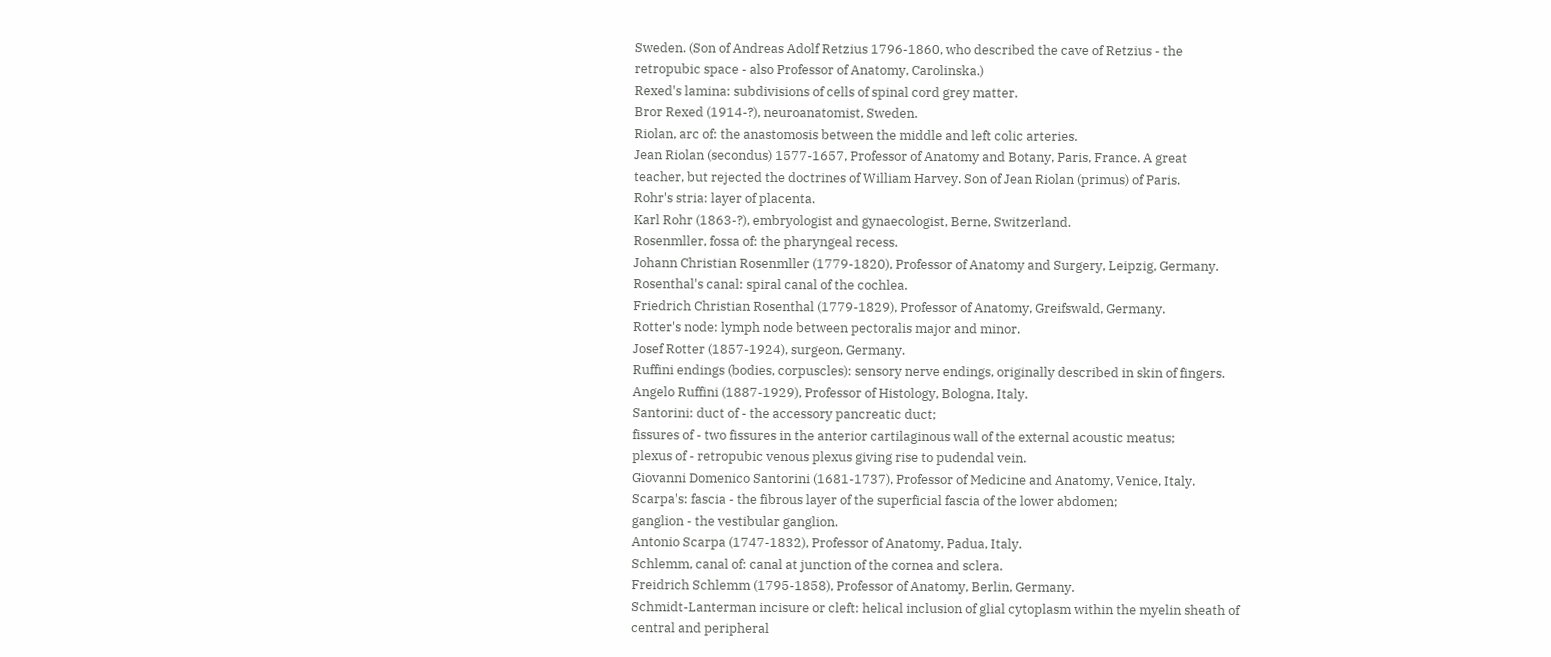Sweden. (Son of Andreas Adolf Retzius 1796-1860, who described the cave of Retzius - the
retropubic space - also Professor of Anatomy, Carolinska.)
Rexed's lamina: subdivisions of cells of spinal cord grey matter.
Bror Rexed (1914-?), neuroanatomist, Sweden.
Riolan, arc of: the anastomosis between the middle and left colic arteries.
Jean Riolan (secondus) 1577-1657, Professor of Anatomy and Botany, Paris, France. A great
teacher, but rejected the doctrines of William Harvey. Son of Jean Riolan (primus) of Paris.
Rohr's stria: layer of placenta.
Karl Rohr (1863-?), embryologist and gynaecologist, Berne, Switzerland.
Rosenmller, fossa of: the pharyngeal recess.
Johann Christian Rosenmller (1779-1820), Professor of Anatomy and Surgery, Leipzig, Germany.
Rosenthal's canal: spiral canal of the cochlea.
Friedrich Christian Rosenthal (1779-1829), Professor of Anatomy, Greifswald, Germany.
Rotter's node: lymph node between pectoralis major and minor.
Josef Rotter (1857-1924), surgeon, Germany.
Ruffini endings (bodies, corpuscles): sensory nerve endings, originally described in skin of fingers.
Angelo Ruffini (1887-1929), Professor of Histology, Bologna, Italy.
Santorini: duct of - the accessory pancreatic duct;
fissures of - two fissures in the anterior cartilaginous wall of the external acoustic meatus;
plexus of - retropubic venous plexus giving rise to pudendal vein.
Giovanni Domenico Santorini (1681-1737), Professor of Medicine and Anatomy, Venice, Italy.
Scarpa's: fascia - the fibrous layer of the superficial fascia of the lower abdomen;
ganglion - the vestibular ganglion.
Antonio Scarpa (1747-1832), Professor of Anatomy, Padua, Italy.
Schlemm, canal of: canal at junction of the cornea and sclera.
Freidrich Schlemm (1795-1858), Professor of Anatomy, Berlin, Germany.
Schmidt-Lanterman incisure or cleft: helical inclusion of glial cytoplasm within the myelin sheath of
central and peripheral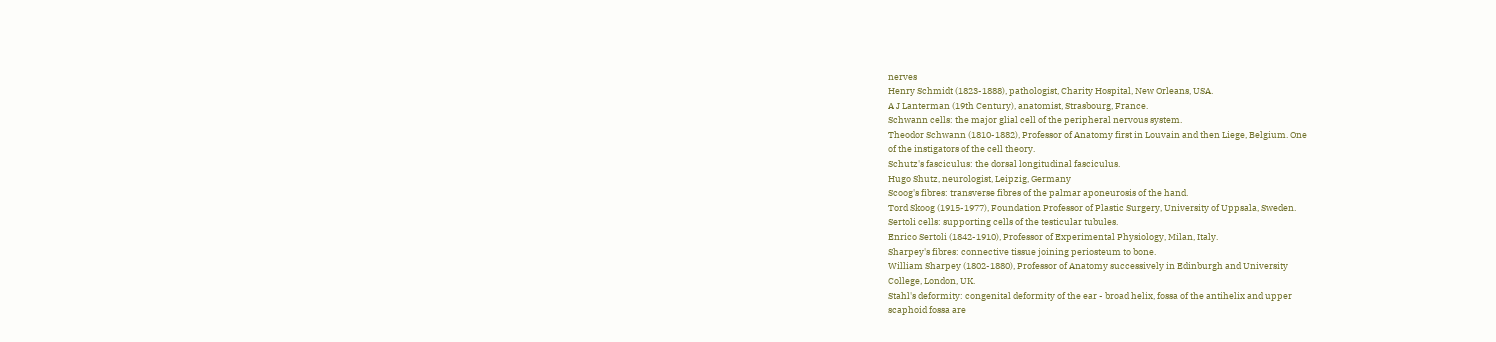nerves
Henry Schmidt (1823-1888), pathologist, Charity Hospital, New Orleans, USA.
A J Lanterman (19th Century), anatomist, Strasbourg, France.
Schwann cells: the major glial cell of the peripheral nervous system.
Theodor Schwann (1810-1882), Professor of Anatomy first in Louvain and then Liege, Belgium. One
of the instigators of the cell theory.
Schutz's fasciculus: the dorsal longitudinal fasciculus.
Hugo Shutz, neurologist, Leipzig, Germany
Scoog's fibres: transverse fibres of the palmar aponeurosis of the hand.
Tord Skoog (1915-1977), Foundation Professor of Plastic Surgery, University of Uppsala, Sweden.
Sertoli cells: supporting cells of the testicular tubules.
Enrico Sertoli (1842-1910), Professor of Experimental Physiology, Milan, Italy.
Sharpey's fibres: connective tissue joining periosteum to bone.
William Sharpey (1802-1880), Professor of Anatomy successively in Edinburgh and University
College, London, UK.
Stahl's deformity: congenital deformity of the ear - broad helix, fossa of the antihelix and upper
scaphoid fossa are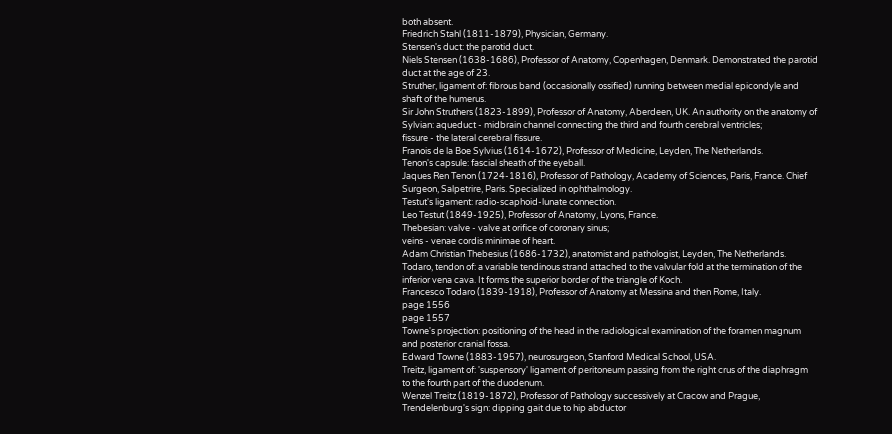both absent.
Friedrich Stahl (1811-1879), Physician, Germany.
Stensen's duct: the parotid duct.
Niels Stensen (1638-1686), Professor of Anatomy, Copenhagen, Denmark. Demonstrated the parotid
duct at the age of 23.
Struther, ligament of: fibrous band (occasionally ossified) running between medial epicondyle and
shaft of the humerus.
Sir John Struthers (1823-1899), Professor of Anatomy, Aberdeen, UK. An authority on the anatomy of
Sylvian: aqueduct - midbrain channel connecting the third and fourth cerebral ventricles;
fissure - the lateral cerebral fissure.
Franois de la Boe Sylvius (1614-1672), Professor of Medicine, Leyden, The Netherlands.
Tenon's capsule: fascial sheath of the eyeball.
Jaques Ren Tenon (1724-1816), Professor of Pathology, Academy of Sciences, Paris, France. Chief
Surgeon, Salpetrire, Paris. Specialized in ophthalmology.
Testut's ligament: radio-scaphoid-lunate connection.
Leo Testut (1849-1925), Professor of Anatomy, Lyons, France.
Thebesian: valve - valve at orifice of coronary sinus;
veins - venae cordis minimae of heart.
Adam Christian Thebesius (1686-1732), anatomist and pathologist, Leyden, The Netherlands.
Todaro, tendon of: a variable tendinous strand attached to the valvular fold at the termination of the
inferior vena cava. It forms the superior border of the triangle of Koch.
Francesco Todaro (1839-1918), Professor of Anatomy at Messina and then Rome, Italy.
page 1556
page 1557
Towne's projection: positioning of the head in the radiological examination of the foramen magnum
and posterior cranial fossa.
Edward Towne (1883-1957), neurosurgeon, Stanford Medical School, USA.
Treitz, ligament of: 'suspensory' ligament of peritoneum passing from the right crus of the diaphragm
to the fourth part of the duodenum.
Wenzel Treitz (1819-1872), Professor of Pathology successively at Cracow and Prague,
Trendelenburg's sign: dipping gait due to hip abductor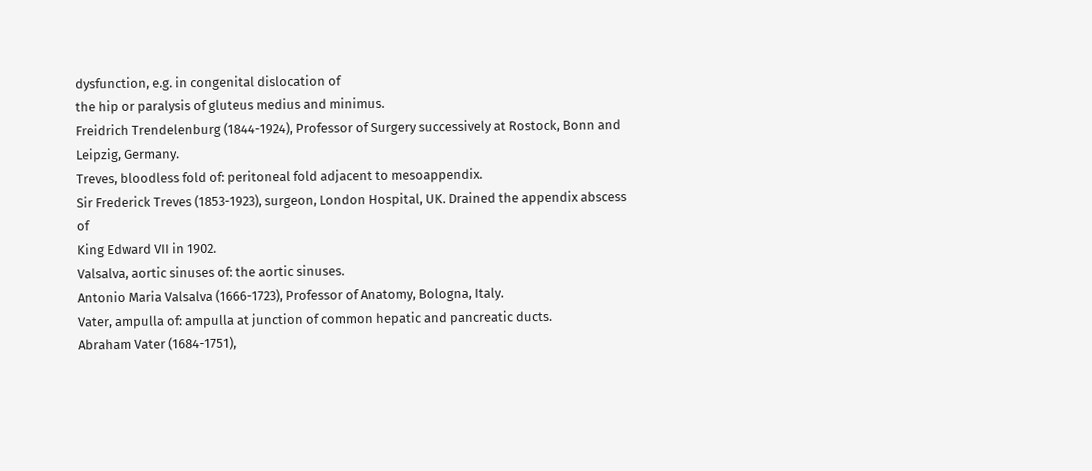dysfunction, e.g. in congenital dislocation of
the hip or paralysis of gluteus medius and minimus.
Freidrich Trendelenburg (1844-1924), Professor of Surgery successively at Rostock, Bonn and
Leipzig, Germany.
Treves, bloodless fold of: peritoneal fold adjacent to mesoappendix.
Sir Frederick Treves (1853-1923), surgeon, London Hospital, UK. Drained the appendix abscess of
King Edward VII in 1902.
Valsalva, aortic sinuses of: the aortic sinuses.
Antonio Maria Valsalva (1666-1723), Professor of Anatomy, Bologna, Italy.
Vater, ampulla of: ampulla at junction of common hepatic and pancreatic ducts.
Abraham Vater (1684-1751),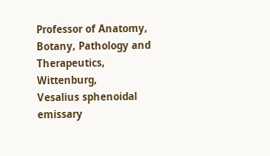Professor of Anatomy, Botany, Pathology and Therapeutics, Wittenburg,
Vesalius sphenoidal emissary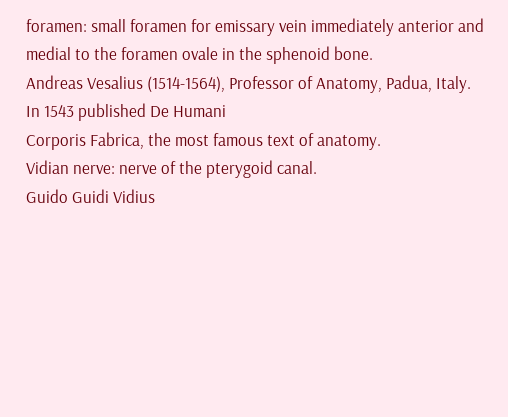foramen: small foramen for emissary vein immediately anterior and
medial to the foramen ovale in the sphenoid bone.
Andreas Vesalius (1514-1564), Professor of Anatomy, Padua, Italy. In 1543 published De Humani
Corporis Fabrica, the most famous text of anatomy.
Vidian nerve: nerve of the pterygoid canal.
Guido Guidi Vidius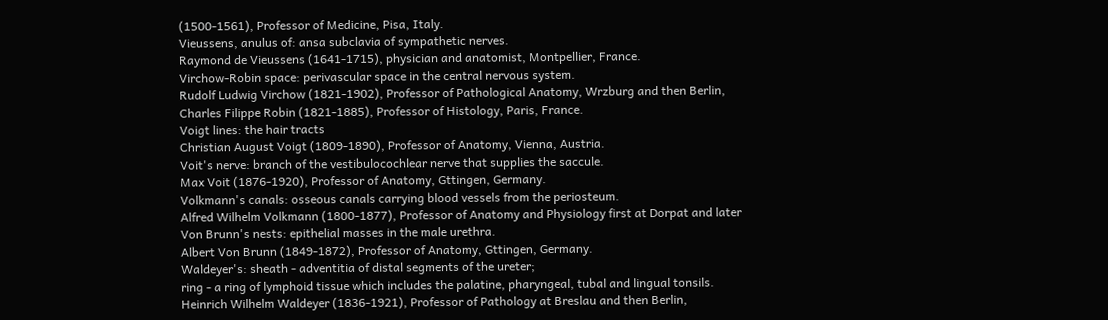(1500-1561), Professor of Medicine, Pisa, Italy.
Vieussens, anulus of: ansa subclavia of sympathetic nerves.
Raymond de Vieussens (1641-1715), physician and anatomist, Montpellier, France.
Virchow-Robin space: perivascular space in the central nervous system.
Rudolf Ludwig Virchow (1821-1902), Professor of Pathological Anatomy, Wrzburg and then Berlin,
Charles Filippe Robin (1821-1885), Professor of Histology, Paris, France.
Voigt lines: the hair tracts
Christian August Voigt (1809-1890), Professor of Anatomy, Vienna, Austria.
Voit's nerve: branch of the vestibulocochlear nerve that supplies the saccule.
Max Voit (1876-1920), Professor of Anatomy, Gttingen, Germany.
Volkmann's canals: osseous canals carrying blood vessels from the periosteum.
Alfred Wilhelm Volkmann (1800-1877), Professor of Anatomy and Physiology first at Dorpat and later
Von Brunn's nests: epithelial masses in the male urethra.
Albert Von Brunn (1849-1872), Professor of Anatomy, Gttingen, Germany.
Waldeyer's: sheath - adventitia of distal segments of the ureter;
ring - a ring of lymphoid tissue which includes the palatine, pharyngeal, tubal and lingual tonsils.
Heinrich Wilhelm Waldeyer (1836-1921), Professor of Pathology at Breslau and then Berlin,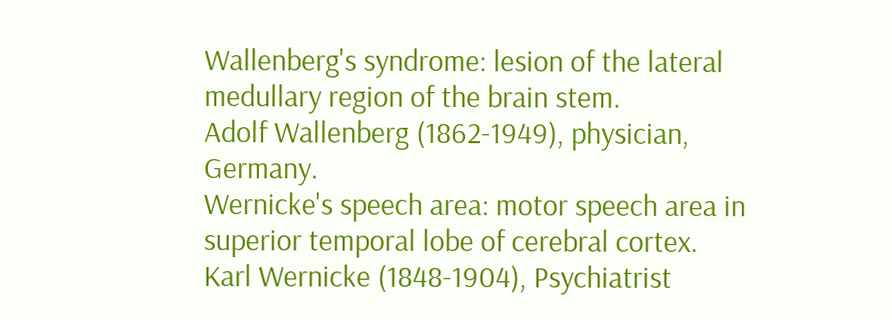Wallenberg's syndrome: lesion of the lateral medullary region of the brain stem.
Adolf Wallenberg (1862-1949), physician, Germany.
Wernicke's speech area: motor speech area in superior temporal lobe of cerebral cortex.
Karl Wernicke (1848-1904), Psychiatrist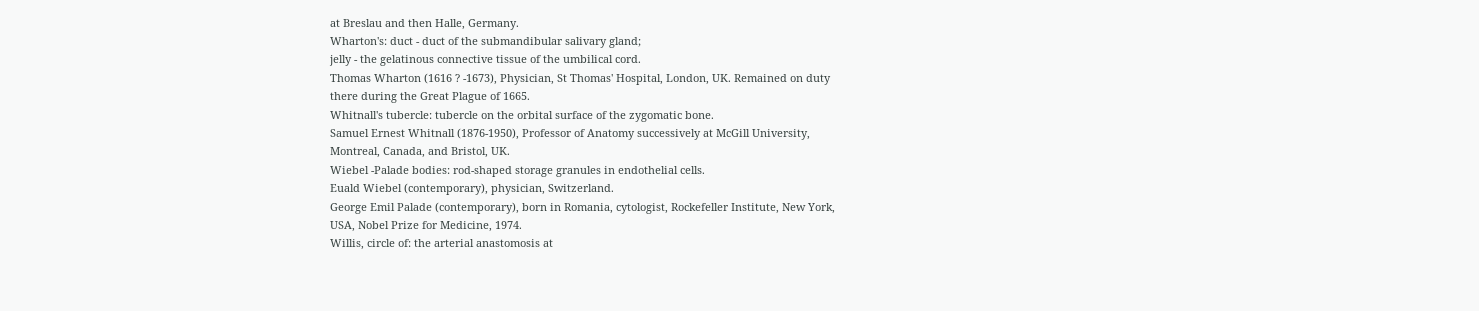at Breslau and then Halle, Germany.
Wharton's: duct - duct of the submandibular salivary gland;
jelly - the gelatinous connective tissue of the umbilical cord.
Thomas Wharton (1616 ? -1673), Physician, St Thomas' Hospital, London, UK. Remained on duty
there during the Great Plague of 1665.
Whitnall's tubercle: tubercle on the orbital surface of the zygomatic bone.
Samuel Ernest Whitnall (1876-1950), Professor of Anatomy successively at McGill University,
Montreal, Canada, and Bristol, UK.
Wiebel -Palade bodies: rod-shaped storage granules in endothelial cells.
Euald Wiebel (contemporary), physician, Switzerland.
George Emil Palade (contemporary), born in Romania, cytologist, Rockefeller Institute, New York,
USA, Nobel Prize for Medicine, 1974.
Willis, circle of: the arterial anastomosis at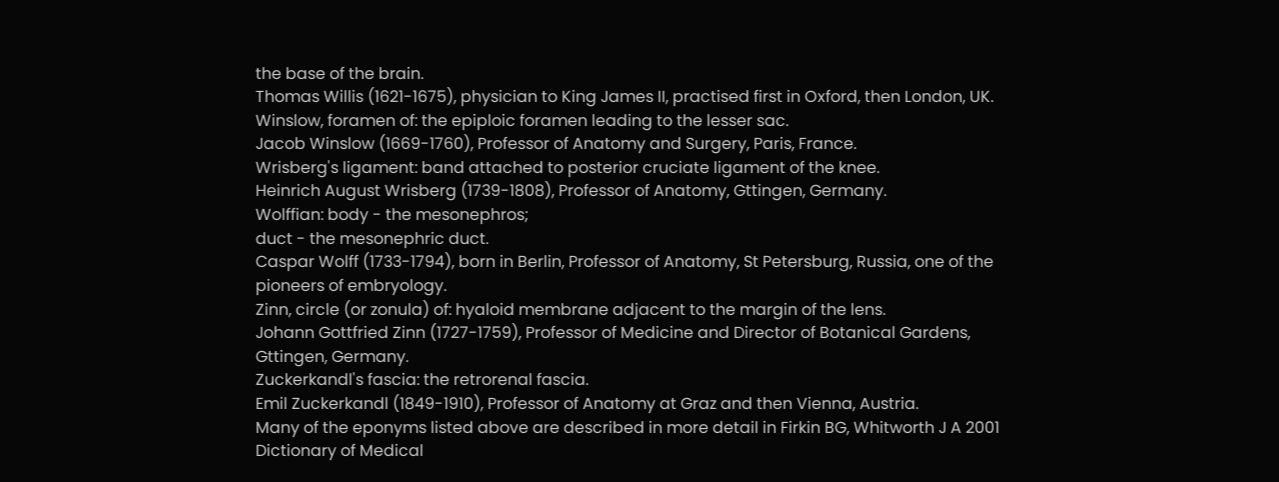the base of the brain.
Thomas Willis (1621-1675), physician to King James II, practised first in Oxford, then London, UK.
Winslow, foramen of: the epiploic foramen leading to the lesser sac.
Jacob Winslow (1669-1760), Professor of Anatomy and Surgery, Paris, France.
Wrisberg's ligament: band attached to posterior cruciate ligament of the knee.
Heinrich August Wrisberg (1739-1808), Professor of Anatomy, Gttingen, Germany.
Wolffian: body - the mesonephros;
duct - the mesonephric duct.
Caspar Wolff (1733-1794), born in Berlin, Professor of Anatomy, St Petersburg, Russia, one of the
pioneers of embryology.
Zinn, circle (or zonula) of: hyaloid membrane adjacent to the margin of the lens.
Johann Gottfried Zinn (1727-1759), Professor of Medicine and Director of Botanical Gardens,
Gttingen, Germany.
Zuckerkandl's fascia: the retrorenal fascia.
Emil Zuckerkandl (1849-1910), Professor of Anatomy at Graz and then Vienna, Austria.
Many of the eponyms listed above are described in more detail in Firkin BG, Whitworth J A 2001
Dictionary of Medical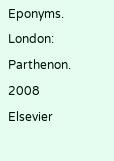Eponyms. London: Parthenon.
2008 Elsevier